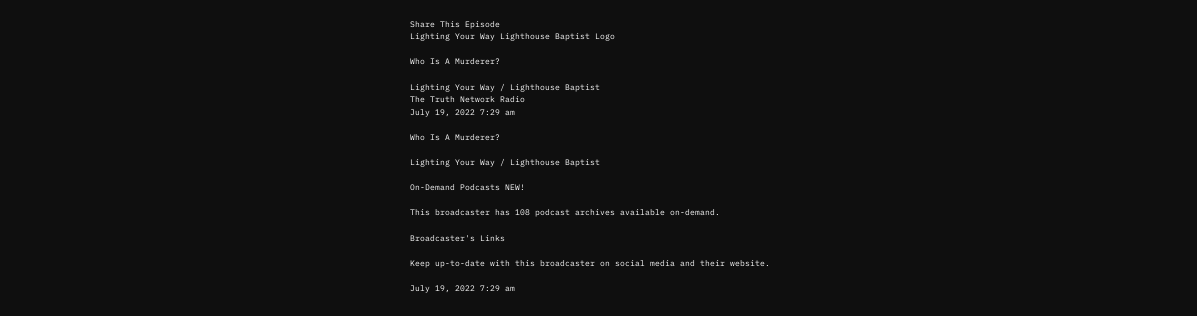Share This Episode
Lighting Your Way Lighthouse Baptist Logo

Who Is A Murderer?

Lighting Your Way / Lighthouse Baptist
The Truth Network Radio
July 19, 2022 7:29 am

Who Is A Murderer?

Lighting Your Way / Lighthouse Baptist

On-Demand Podcasts NEW!

This broadcaster has 108 podcast archives available on-demand.

Broadcaster's Links

Keep up-to-date with this broadcaster on social media and their website.

July 19, 2022 7:29 am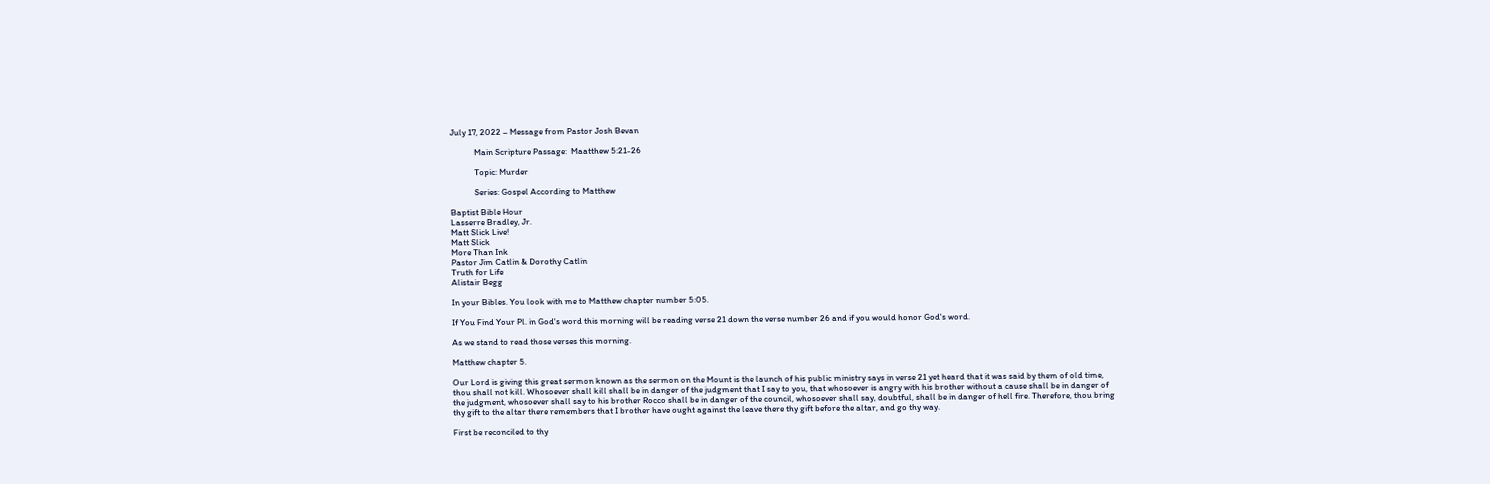July 17, 2022 – Message from Pastor Josh Bevan

            Main Scripture Passage:  Maatthew 5:21-26

            Topic: Murder

            Series: Gospel According to Matthew

Baptist Bible Hour
Lasserre Bradley, Jr.
Matt Slick Live!
Matt Slick
More Than Ink
Pastor Jim Catlin & Dorothy Catlin
Truth for Life
Alistair Begg

In your Bibles. You look with me to Matthew chapter number 5:05.

If You Find Your Pl. in God's word this morning will be reading verse 21 down the verse number 26 and if you would honor God's word.

As we stand to read those verses this morning.

Matthew chapter 5.

Our Lord is giving this great sermon known as the sermon on the Mount is the launch of his public ministry says in verse 21 yet heard that it was said by them of old time, thou shall not kill. Whosoever shall kill shall be in danger of the judgment that I say to you, that whosoever is angry with his brother without a cause shall be in danger of the judgment, whosoever shall say to his brother Rocco shall be in danger of the council, whosoever shall say, doubtful, shall be in danger of hell fire. Therefore, thou bring thy gift to the altar there remembers that I brother have ought against the leave there thy gift before the altar, and go thy way.

First be reconciled to thy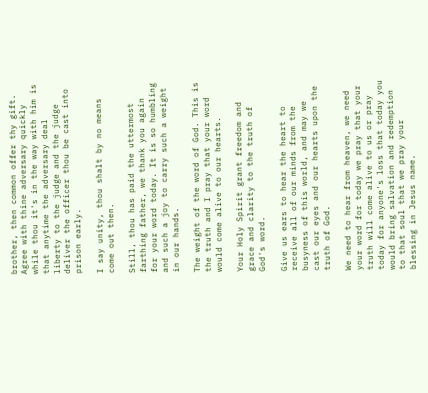brother, then common offer thy gift. Agree with thine adversary quickly while thou it's in the way with him is that anytime the adversary deal liberty to the judge and the judge deliver the officer thou be cast into prison early.

I say unity, thou shalt by no means come out then.

Still, thou has paid the uttermost farthing father, we thank you again for your word today. It is so humbling and such a joy to carry such a weight in our hands.

The weight of the word of God. This is the truth and I pray that your word would come alive to our hearts.

Your Holy Spirit grant freedom and grace and clarity to the truth of God's word.

Give us ears to hear the heart to receive all of our minds from the busyness of this world, and may we cast our eyes and our hearts upon the truth of God.

We need to hear from heaven, we need your word for today we pray that your truth will come alive to us or pray today for anyone's loss that today you would bring salvation and redemption to that soul that we pray your blessing in Jesus name.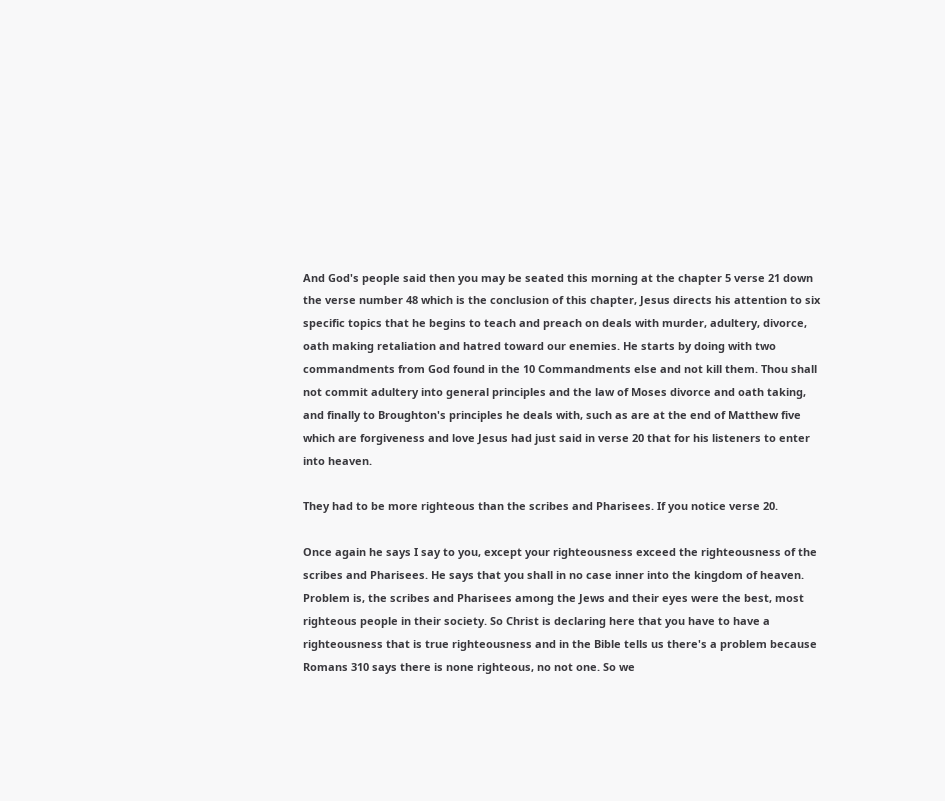And God's people said then you may be seated this morning at the chapter 5 verse 21 down the verse number 48 which is the conclusion of this chapter, Jesus directs his attention to six specific topics that he begins to teach and preach on deals with murder, adultery, divorce, oath making retaliation and hatred toward our enemies. He starts by doing with two commandments from God found in the 10 Commandments else and not kill them. Thou shall not commit adultery into general principles and the law of Moses divorce and oath taking, and finally to Broughton's principles he deals with, such as are at the end of Matthew five which are forgiveness and love Jesus had just said in verse 20 that for his listeners to enter into heaven.

They had to be more righteous than the scribes and Pharisees. If you notice verse 20.

Once again he says I say to you, except your righteousness exceed the righteousness of the scribes and Pharisees. He says that you shall in no case inner into the kingdom of heaven. Problem is, the scribes and Pharisees among the Jews and their eyes were the best, most righteous people in their society. So Christ is declaring here that you have to have a righteousness that is true righteousness and in the Bible tells us there's a problem because Romans 310 says there is none righteous, no not one. So we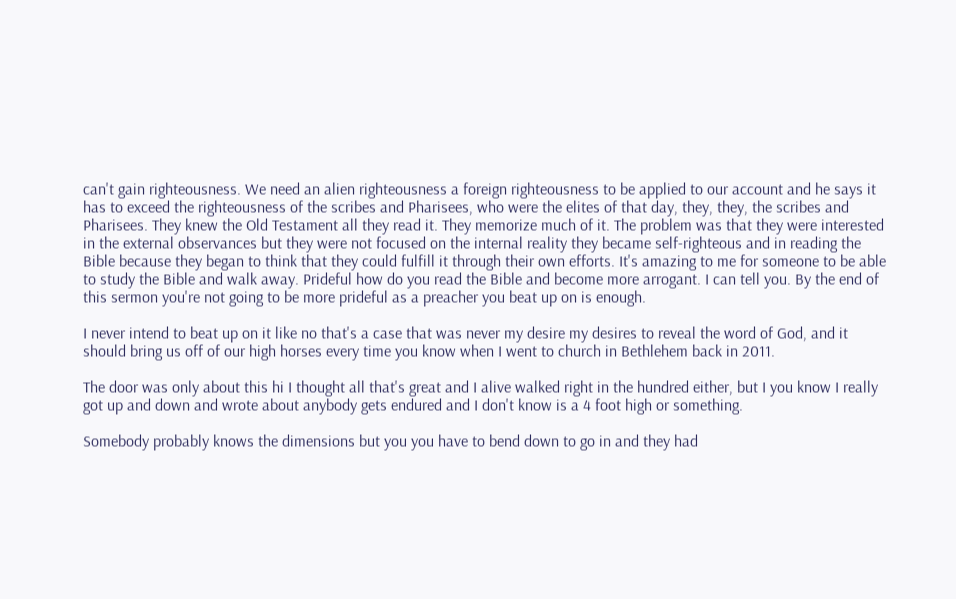can't gain righteousness. We need an alien righteousness a foreign righteousness to be applied to our account and he says it has to exceed the righteousness of the scribes and Pharisees, who were the elites of that day, they, they, the scribes and Pharisees. They knew the Old Testament all they read it. They memorize much of it. The problem was that they were interested in the external observances but they were not focused on the internal reality they became self-righteous and in reading the Bible because they began to think that they could fulfill it through their own efforts. It's amazing to me for someone to be able to study the Bible and walk away. Prideful how do you read the Bible and become more arrogant. I can tell you. By the end of this sermon you're not going to be more prideful as a preacher you beat up on is enough.

I never intend to beat up on it like no that's a case that was never my desire my desires to reveal the word of God, and it should bring us off of our high horses every time you know when I went to church in Bethlehem back in 2011.

The door was only about this hi I thought all that's great and I alive walked right in the hundred either, but I you know I really got up and down and wrote about anybody gets endured and I don't know is a 4 foot high or something.

Somebody probably knows the dimensions but you you have to bend down to go in and they had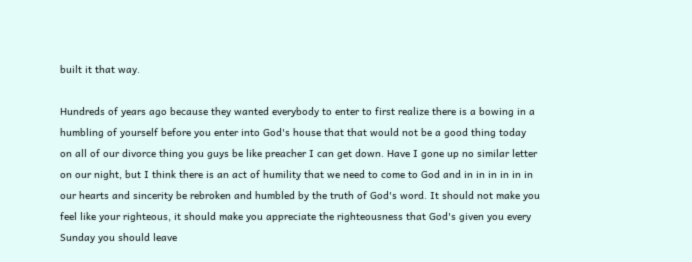built it that way.

Hundreds of years ago because they wanted everybody to enter to first realize there is a bowing in a humbling of yourself before you enter into God's house that that would not be a good thing today on all of our divorce thing you guys be like preacher I can get down. Have I gone up no similar letter on our night, but I think there is an act of humility that we need to come to God and in in in in in in our hearts and sincerity be rebroken and humbled by the truth of God's word. It should not make you feel like your righteous, it should make you appreciate the righteousness that God's given you every Sunday you should leave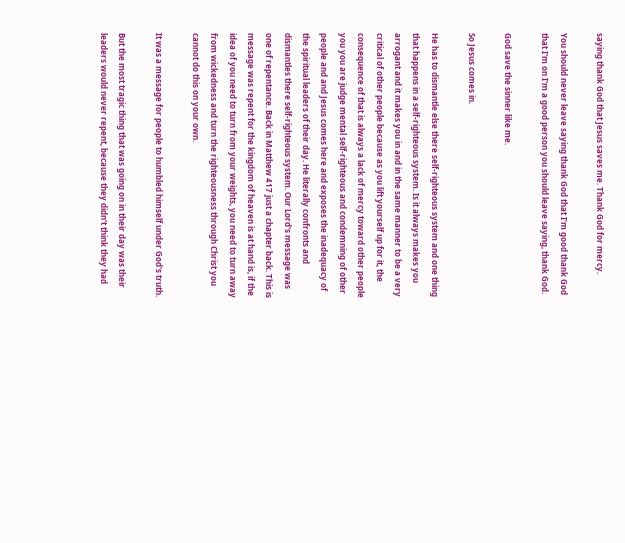saying thank God that Jesus saves me. Thank God for mercy.

You should never leave saying thank God that I'm good thank God that I'm on I'm a good person you should leave saying, thank God.

God save the sinner like me.

So Jesus comes in.

He has to dismantle else there self-righteous system and one thing that happens in a self-righteous system. Is it always makes you arrogant and it makes you in and in the same manner to be a very critical of other people because as you lift yourself up for it, the consequence of that is always a lack of mercy toward other people you you are judge mental self-righteous and condemning of other people and and Jesus comes here and exposes the inadequacy of the spiritual leaders of their day. He literally confronts and dismantles there self-righteous system. Our Lord's message was one of repentance. Back in Matthew 417 just a chapter back. This is message was repent for the kingdom of heaven is at hand is, if the idea of you need to turn from your weights, you need to turn away from wickedness and turn the righteousness through Christ you cannot do this on your own.

It was a message for people to humbled himself under God's truth.

But the most tragic thing that was going on in their day was their leaders would never repent, because they didn't think they had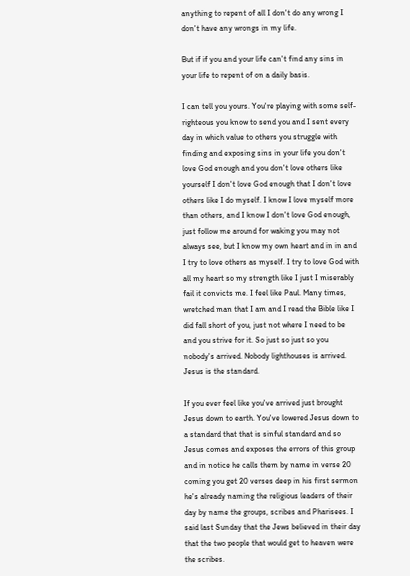anything to repent of all I don't do any wrong I don't have any wrongs in my life.

But if if you and your life can't find any sins in your life to repent of on a daily basis.

I can tell you yours. You're playing with some self-righteous you know to send you and I sent every day in which value to others you struggle with finding and exposing sins in your life you don't love God enough and you don't love others like yourself I don't love God enough that I don't love others like I do myself. I know I love myself more than others, and I know I don't love God enough, just follow me around for waking you may not always see, but I know my own heart and in in and I try to love others as myself. I try to love God with all my heart so my strength like I just I miserably fail it convicts me. I feel like Paul. Many times, wretched man that I am and I read the Bible like I did fall short of you, just not where I need to be and you strive for it. So just so just so you nobody's arrived. Nobody lighthouses is arrived. Jesus is the standard.

If you ever feel like you've arrived just brought Jesus down to earth. You've lowered Jesus down to a standard that that is sinful standard and so Jesus comes and exposes the errors of this group and in notice he calls them by name in verse 20 coming you get 20 verses deep in his first sermon he's already naming the religious leaders of their day by name the groups, scribes and Pharisees. I said last Sunday that the Jews believed in their day that the two people that would get to heaven were the scribes.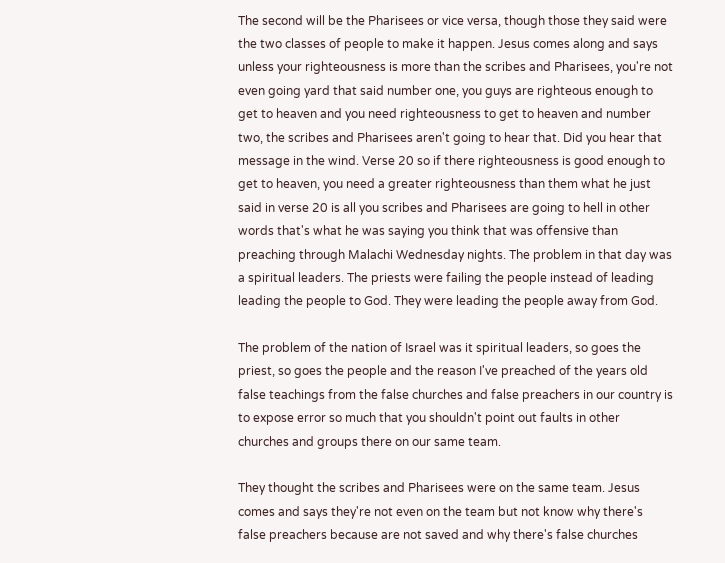The second will be the Pharisees or vice versa, though those they said were the two classes of people to make it happen. Jesus comes along and says unless your righteousness is more than the scribes and Pharisees, you're not even going yard that said number one, you guys are righteous enough to get to heaven and you need righteousness to get to heaven and number two, the scribes and Pharisees aren't going to hear that. Did you hear that message in the wind. Verse 20 so if there righteousness is good enough to get to heaven, you need a greater righteousness than them what he just said in verse 20 is all you scribes and Pharisees are going to hell in other words that's what he was saying you think that was offensive than preaching through Malachi Wednesday nights. The problem in that day was a spiritual leaders. The priests were failing the people instead of leading leading the people to God. They were leading the people away from God.

The problem of the nation of Israel was it spiritual leaders, so goes the priest, so goes the people and the reason I've preached of the years old false teachings from the false churches and false preachers in our country is to expose error so much that you shouldn't point out faults in other churches and groups there on our same team.

They thought the scribes and Pharisees were on the same team. Jesus comes and says they're not even on the team but not know why there's false preachers because are not saved and why there's false churches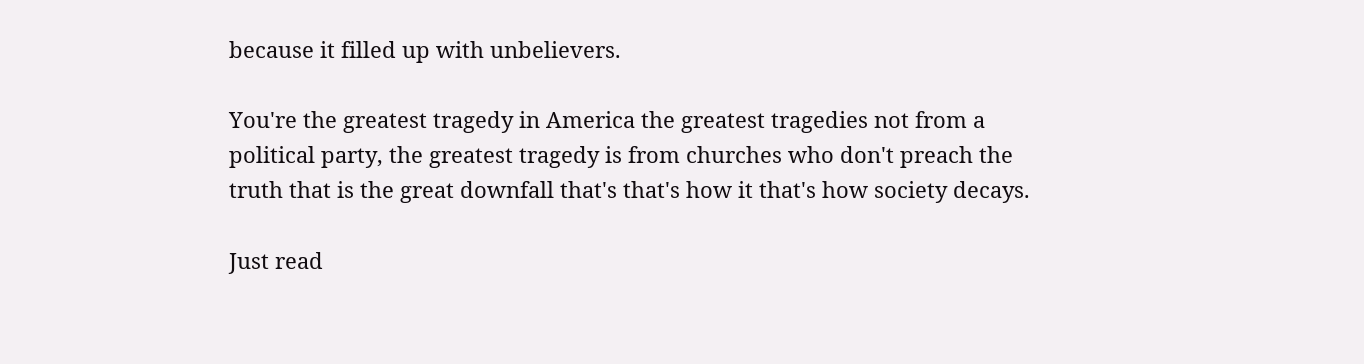because it filled up with unbelievers.

You're the greatest tragedy in America the greatest tragedies not from a political party, the greatest tragedy is from churches who don't preach the truth that is the great downfall that's that's how it that's how society decays.

Just read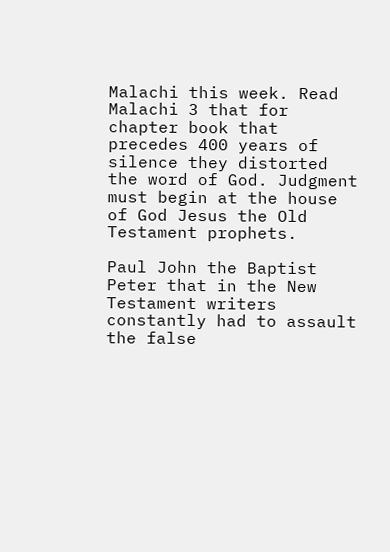Malachi this week. Read Malachi 3 that for chapter book that precedes 400 years of silence they distorted the word of God. Judgment must begin at the house of God Jesus the Old Testament prophets.

Paul John the Baptist Peter that in the New Testament writers constantly had to assault the false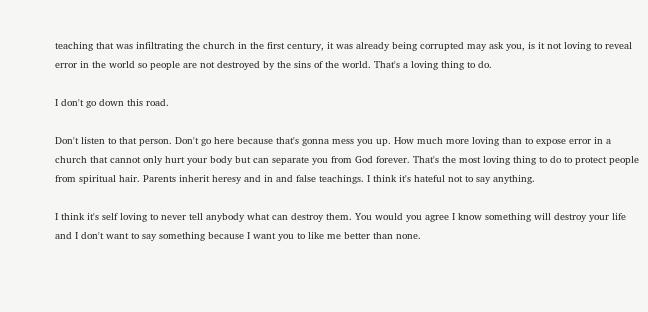teaching that was infiltrating the church in the first century, it was already being corrupted may ask you, is it not loving to reveal error in the world so people are not destroyed by the sins of the world. That's a loving thing to do.

I don't go down this road.

Don't listen to that person. Don't go here because that's gonna mess you up. How much more loving than to expose error in a church that cannot only hurt your body but can separate you from God forever. That's the most loving thing to do to protect people from spiritual hair. Parents inherit heresy and in and false teachings. I think it's hateful not to say anything.

I think it's self loving to never tell anybody what can destroy them. You would you agree I know something will destroy your life and I don't want to say something because I want you to like me better than none.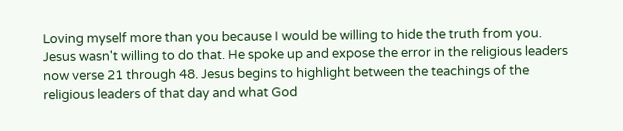Loving myself more than you because I would be willing to hide the truth from you. Jesus wasn't willing to do that. He spoke up and expose the error in the religious leaders now verse 21 through 48. Jesus begins to highlight between the teachings of the religious leaders of that day and what God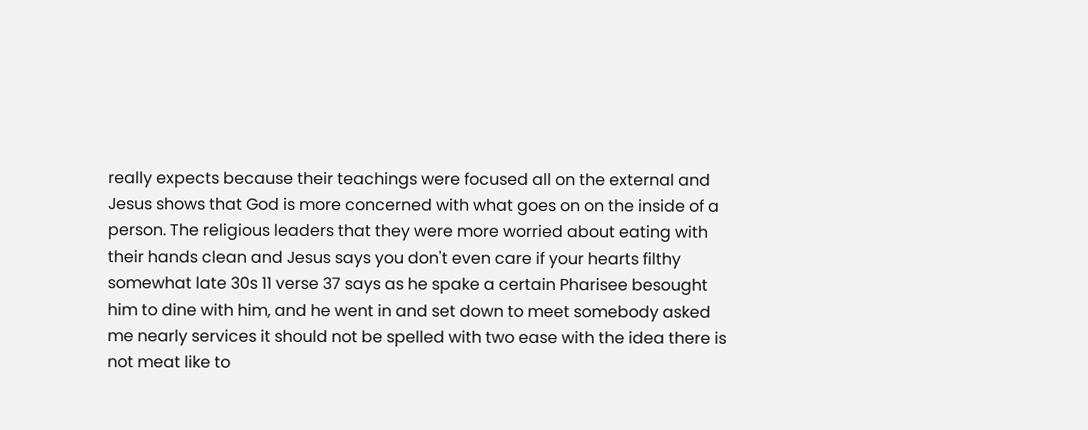really expects because their teachings were focused all on the external and Jesus shows that God is more concerned with what goes on on the inside of a person. The religious leaders that they were more worried about eating with their hands clean and Jesus says you don't even care if your hearts filthy somewhat late 30s 11 verse 37 says as he spake a certain Pharisee besought him to dine with him, and he went in and set down to meet somebody asked me nearly services it should not be spelled with two ease with the idea there is not meat like to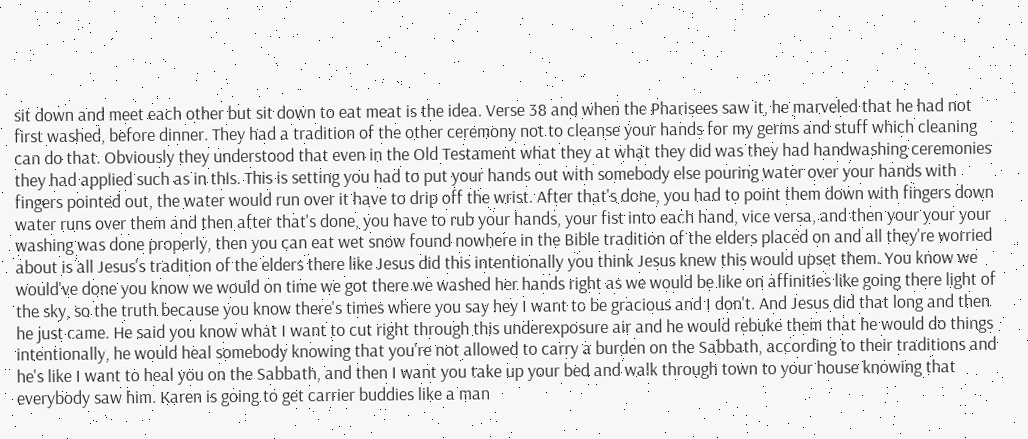sit down and meet each other but sit down to eat meat is the idea. Verse 38 and when the Pharisees saw it, he marveled that he had not first washed, before dinner. They had a tradition of the other ceremony not to cleanse your hands for my germs and stuff which cleaning can do that. Obviously they understood that even in the Old Testament what they at what they did was they had handwashing ceremonies they had applied such as in this. This is setting you had to put your hands out with somebody else pouring water over your hands with fingers pointed out, the water would run over it have to drip off the wrist. After that's done, you had to point them down with fingers down water runs over them and then after that's done, you have to rub your hands, your fist into each hand, vice versa, and then your your your washing was done properly, then you can eat wet snow found nowhere in the Bible tradition of the elders placed on and all they're worried about is all Jesus's tradition of the elders there like Jesus did this intentionally you think Jesus knew this would upset them. You know we would've done you know we would on time we got there we washed her hands right as we would be like on affinities like going there light of the sky, so the truth because you know there's times where you say hey I want to be gracious and I don't. And Jesus did that long and then he just came. He said you know what I want to cut right through this underexposure air and he would rebuke them that he would do things intentionally, he would heal somebody knowing that you're not allowed to carry a burden on the Sabbath, according to their traditions and he's like I want to heal you on the Sabbath, and then I want you take up your bed and walk through town to your house knowing that everybody saw him. Karen is going to get carrier buddies like a man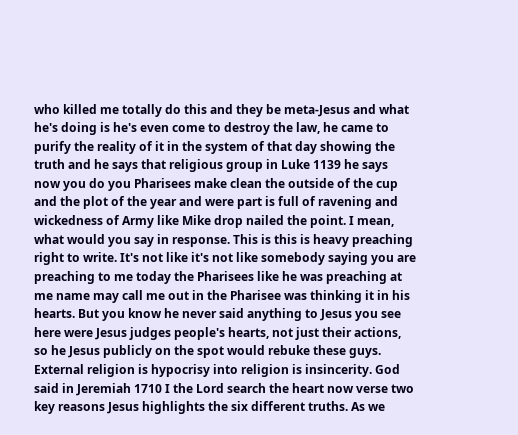who killed me totally do this and they be meta-Jesus and what he's doing is he's even come to destroy the law, he came to purify the reality of it in the system of that day showing the truth and he says that religious group in Luke 1139 he says now you do you Pharisees make clean the outside of the cup and the plot of the year and were part is full of ravening and wickedness of Army like Mike drop nailed the point. I mean, what would you say in response. This is this is heavy preaching right to write. It's not like it's not like somebody saying you are preaching to me today the Pharisees like he was preaching at me name may call me out in the Pharisee was thinking it in his hearts. But you know he never said anything to Jesus you see here were Jesus judges people's hearts, not just their actions, so he Jesus publicly on the spot would rebuke these guys. External religion is hypocrisy into religion is insincerity. God said in Jeremiah 1710 I the Lord search the heart now verse two key reasons Jesus highlights the six different truths. As we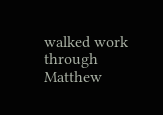walked work through Matthew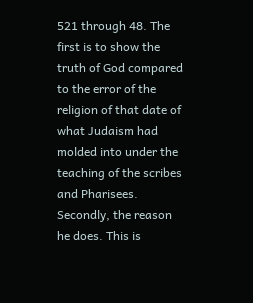521 through 48. The first is to show the truth of God compared to the error of the religion of that date of what Judaism had molded into under the teaching of the scribes and Pharisees. Secondly, the reason he does. This is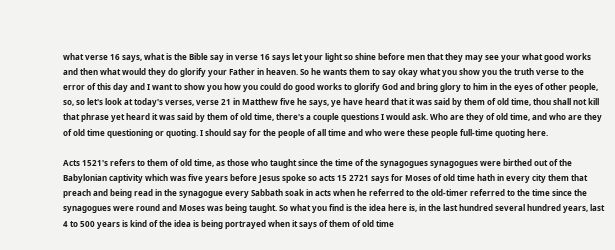what verse 16 says, what is the Bible say in verse 16 says let your light so shine before men that they may see your what good works and then what would they do glorify your Father in heaven. So he wants them to say okay what you show you the truth verse to the error of this day and I want to show you how you could do good works to glorify God and bring glory to him in the eyes of other people, so, so let's look at today's verses, verse 21 in Matthew five he says, ye have heard that it was said by them of old time, thou shall not kill that phrase yet heard it was said by them of old time, there's a couple questions I would ask. Who are they of old time, and who are they of old time questioning or quoting. I should say for the people of all time and who were these people full-time quoting here.

Acts 1521's refers to them of old time, as those who taught since the time of the synagogues synagogues were birthed out of the Babylonian captivity which was five years before Jesus spoke so acts 15 2721 says for Moses of old time hath in every city them that preach and being read in the synagogue every Sabbath soak in acts when he referred to the old-timer referred to the time since the synagogues were round and Moses was being taught. So what you find is the idea here is, in the last hundred several hundred years, last 4 to 500 years is kind of the idea is being portrayed when it says of them of old time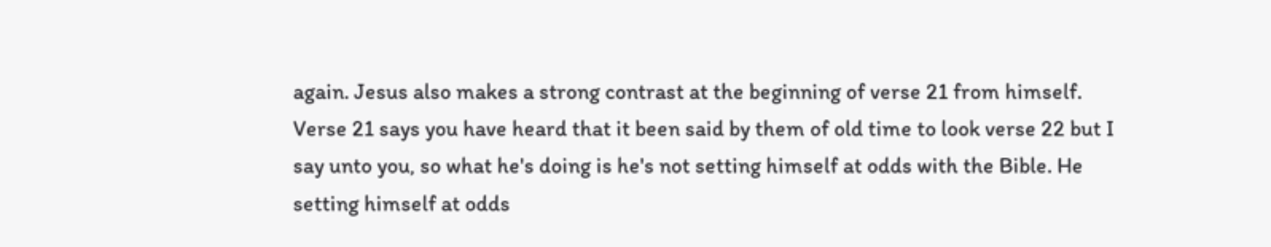again. Jesus also makes a strong contrast at the beginning of verse 21 from himself. Verse 21 says you have heard that it been said by them of old time to look verse 22 but I say unto you, so what he's doing is he's not setting himself at odds with the Bible. He setting himself at odds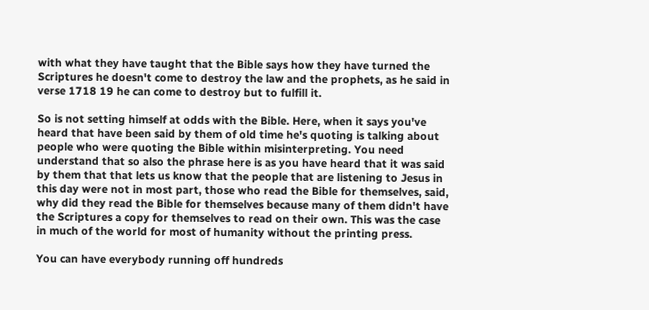with what they have taught that the Bible says how they have turned the Scriptures he doesn't come to destroy the law and the prophets, as he said in verse 1718 19 he can come to destroy but to fulfill it.

So is not setting himself at odds with the Bible. Here, when it says you've heard that have been said by them of old time he's quoting is talking about people who were quoting the Bible within misinterpreting. You need understand that so also the phrase here is as you have heard that it was said by them that that lets us know that the people that are listening to Jesus in this day were not in most part, those who read the Bible for themselves, said, why did they read the Bible for themselves because many of them didn't have the Scriptures a copy for themselves to read on their own. This was the case in much of the world for most of humanity without the printing press.

You can have everybody running off hundreds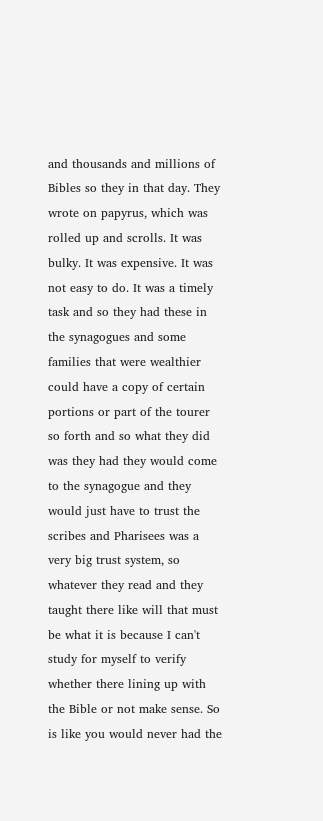and thousands and millions of Bibles so they in that day. They wrote on papyrus, which was rolled up and scrolls. It was bulky. It was expensive. It was not easy to do. It was a timely task and so they had these in the synagogues and some families that were wealthier could have a copy of certain portions or part of the tourer so forth and so what they did was they had they would come to the synagogue and they would just have to trust the scribes and Pharisees was a very big trust system, so whatever they read and they taught there like will that must be what it is because I can't study for myself to verify whether there lining up with the Bible or not make sense. So is like you would never had the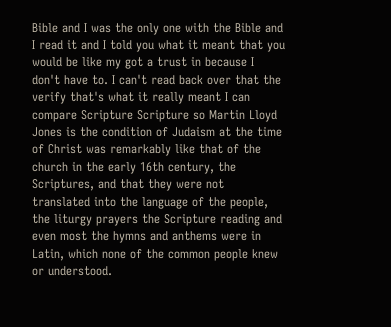Bible and I was the only one with the Bible and I read it and I told you what it meant that you would be like my got a trust in because I don't have to. I can't read back over that the verify that's what it really meant I can compare Scripture Scripture so Martin Lloyd Jones is the condition of Judaism at the time of Christ was remarkably like that of the church in the early 16th century, the Scriptures, and that they were not translated into the language of the people, the liturgy prayers the Scripture reading and even most the hymns and anthems were in Latin, which none of the common people knew or understood.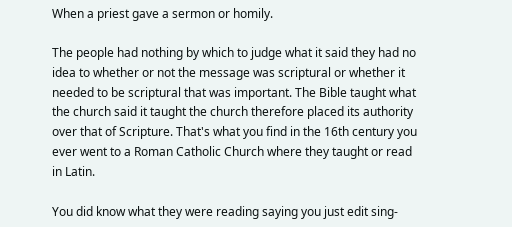When a priest gave a sermon or homily.

The people had nothing by which to judge what it said they had no idea to whether or not the message was scriptural or whether it needed to be scriptural that was important. The Bible taught what the church said it taught the church therefore placed its authority over that of Scripture. That's what you find in the 16th century you ever went to a Roman Catholic Church where they taught or read in Latin.

You did know what they were reading saying you just edit sing-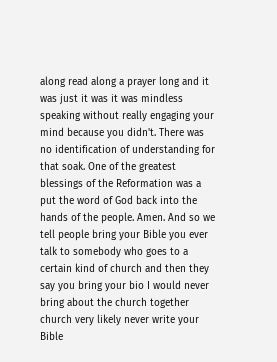along read along a prayer long and it was just it was it was mindless speaking without really engaging your mind because you didn't. There was no identification of understanding for that soak. One of the greatest blessings of the Reformation was a put the word of God back into the hands of the people. Amen. And so we tell people bring your Bible you ever talk to somebody who goes to a certain kind of church and then they say you bring your bio I would never bring about the church together church very likely never write your Bible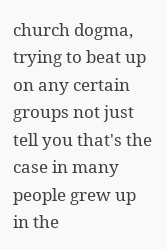church dogma, trying to beat up on any certain groups not just tell you that's the case in many people grew up in the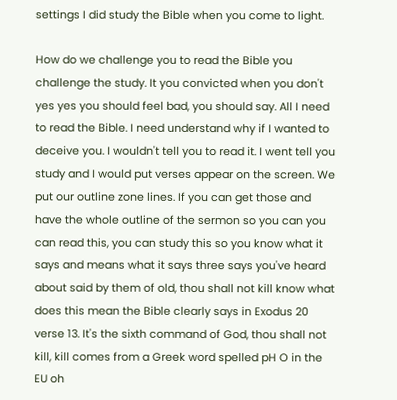settings I did study the Bible when you come to light.

How do we challenge you to read the Bible you challenge the study. It you convicted when you don't yes yes you should feel bad, you should say. All I need to read the Bible. I need understand why if I wanted to deceive you. I wouldn't tell you to read it. I went tell you study and I would put verses appear on the screen. We put our outline zone lines. If you can get those and have the whole outline of the sermon so you can you can read this, you can study this so you know what it says and means what it says three says you've heard about said by them of old, thou shall not kill know what does this mean the Bible clearly says in Exodus 20 verse 13. It's the sixth command of God, thou shall not kill, kill comes from a Greek word spelled pH O in the EU oh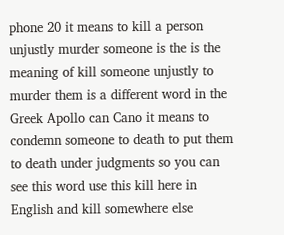phone 20 it means to kill a person unjustly murder someone is the is the meaning of kill someone unjustly to murder them is a different word in the Greek Apollo can Cano it means to condemn someone to death to put them to death under judgments so you can see this word use this kill here in English and kill somewhere else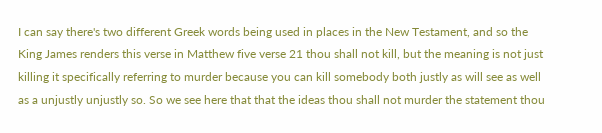I can say there's two different Greek words being used in places in the New Testament, and so the King James renders this verse in Matthew five verse 21 thou shall not kill, but the meaning is not just killing it specifically referring to murder because you can kill somebody both justly as will see as well as a unjustly unjustly so. So we see here that that the ideas thou shall not murder the statement thou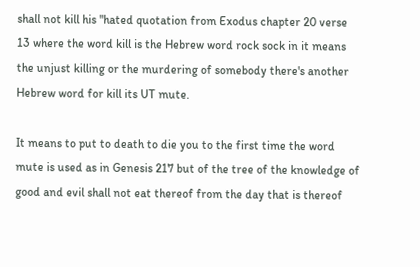shall not kill his "hated quotation from Exodus chapter 20 verse 13 where the word kill is the Hebrew word rock sock in it means the unjust killing or the murdering of somebody there's another Hebrew word for kill its UT mute.

It means to put to death to die you to the first time the word mute is used as in Genesis 217 but of the tree of the knowledge of good and evil shall not eat thereof from the day that is thereof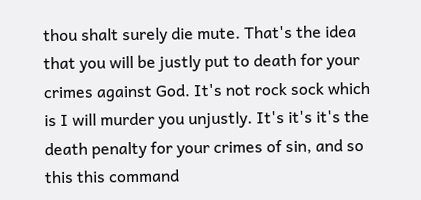thou shalt surely die mute. That's the idea that you will be justly put to death for your crimes against God. It's not rock sock which is I will murder you unjustly. It's it's it's the death penalty for your crimes of sin, and so this this command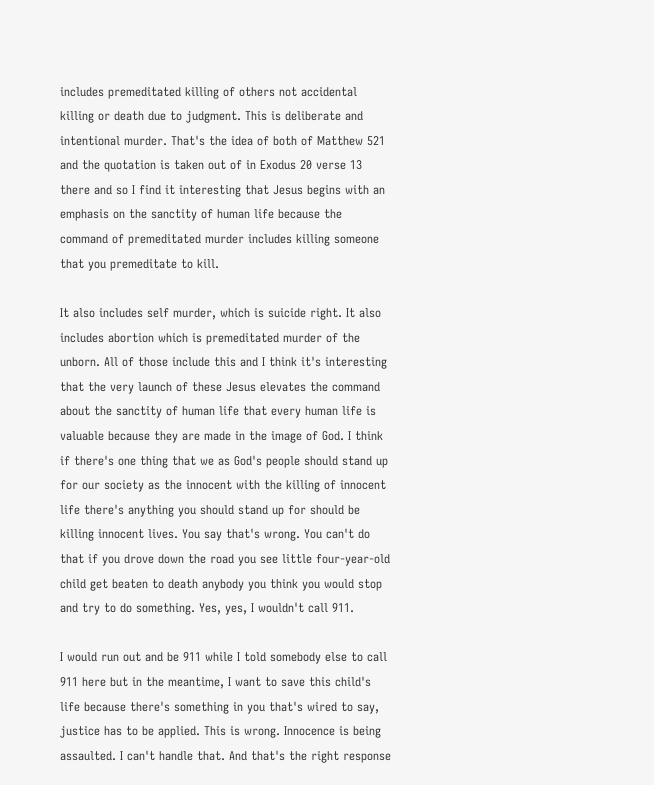includes premeditated killing of others not accidental killing or death due to judgment. This is deliberate and intentional murder. That's the idea of both of Matthew 521 and the quotation is taken out of in Exodus 20 verse 13 there and so I find it interesting that Jesus begins with an emphasis on the sanctity of human life because the command of premeditated murder includes killing someone that you premeditate to kill.

It also includes self murder, which is suicide right. It also includes abortion which is premeditated murder of the unborn. All of those include this and I think it's interesting that the very launch of these Jesus elevates the command about the sanctity of human life that every human life is valuable because they are made in the image of God. I think if there's one thing that we as God's people should stand up for our society as the innocent with the killing of innocent life there's anything you should stand up for should be killing innocent lives. You say that's wrong. You can't do that if you drove down the road you see little four-year-old child get beaten to death anybody you think you would stop and try to do something. Yes, yes, I wouldn't call 911.

I would run out and be 911 while I told somebody else to call 911 here but in the meantime, I want to save this child's life because there's something in you that's wired to say, justice has to be applied. This is wrong. Innocence is being assaulted. I can't handle that. And that's the right response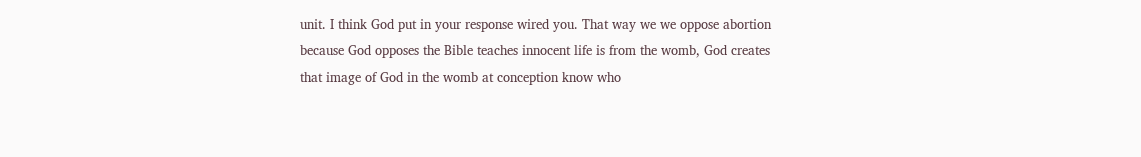unit. I think God put in your response wired you. That way we we oppose abortion because God opposes the Bible teaches innocent life is from the womb, God creates that image of God in the womb at conception know who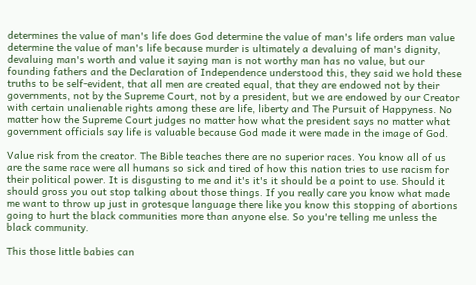determines the value of man's life does God determine the value of man's life orders man value determine the value of man's life because murder is ultimately a devaluing of man's dignity, devaluing man's worth and value it saying man is not worthy man has no value, but our founding fathers and the Declaration of Independence understood this, they said we hold these truths to be self-evident, that all men are created equal, that they are endowed not by their governments, not by the Supreme Court, not by a president, but we are endowed by our Creator with certain unalienable rights among these are life, liberty and The Pursuit of Happyness. No matter how the Supreme Court judges no matter how what the president says no matter what government officials say life is valuable because God made it were made in the image of God.

Value risk from the creator. The Bible teaches there are no superior races. You know all of us are the same race were all humans so sick and tired of how this nation tries to use racism for their political power. It is disgusting to me and it's it's it should be a point to use. Should it should gross you out stop talking about those things. If you really care you know what made me want to throw up just in grotesque language there like you know this stopping of abortions going to hurt the black communities more than anyone else. So you're telling me unless the black community.

This those little babies can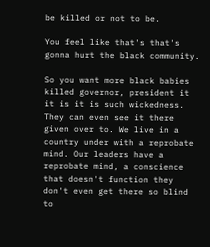be killed or not to be.

You feel like that's that's gonna hurt the black community.

So you want more black babies killed governor, president it it is it is such wickedness. They can even see it there given over to. We live in a country under with a reprobate mind. Our leaders have a reprobate mind, a conscience that doesn't function they don't even get there so blind to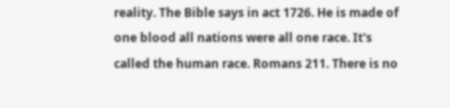reality. The Bible says in act 1726. He is made of one blood all nations were all one race. It's called the human race. Romans 211. There is no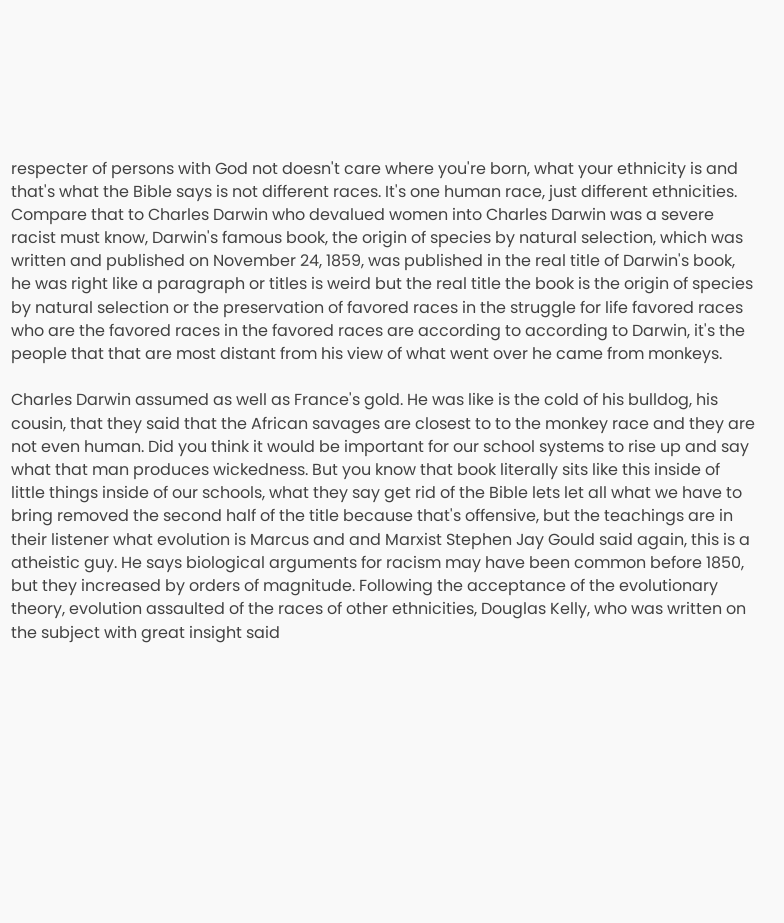respecter of persons with God not doesn't care where you're born, what your ethnicity is and that's what the Bible says is not different races. It's one human race, just different ethnicities. Compare that to Charles Darwin who devalued women into Charles Darwin was a severe racist must know, Darwin's famous book, the origin of species by natural selection, which was written and published on November 24, 1859, was published in the real title of Darwin's book, he was right like a paragraph or titles is weird but the real title the book is the origin of species by natural selection or the preservation of favored races in the struggle for life favored races who are the favored races in the favored races are according to according to Darwin, it's the people that that are most distant from his view of what went over he came from monkeys.

Charles Darwin assumed as well as France's gold. He was like is the cold of his bulldog, his cousin, that they said that the African savages are closest to to the monkey race and they are not even human. Did you think it would be important for our school systems to rise up and say what that man produces wickedness. But you know that book literally sits like this inside of little things inside of our schools, what they say get rid of the Bible lets let all what we have to bring removed the second half of the title because that's offensive, but the teachings are in their listener what evolution is Marcus and and Marxist Stephen Jay Gould said again, this is a atheistic guy. He says biological arguments for racism may have been common before 1850, but they increased by orders of magnitude. Following the acceptance of the evolutionary theory, evolution assaulted of the races of other ethnicities, Douglas Kelly, who was written on the subject with great insight said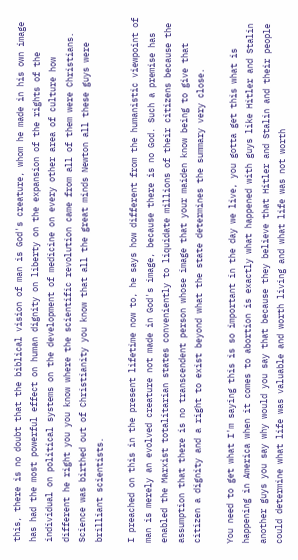this, there is no doubt that the biblical vision of man is God's creature, whom he made in his own image has had the most powerful effect on human dignity on liberty on the expansion of the rights of the individual on political systems on the development of medicine on every other area of culture how different he right you you know where the scientific revolution came from all of them were Christians. Science was birthed out of Christianity you know that all the great minds Newton all these guys were brilliant scientists.

I preached on this in the present lifetime now to, he says how different from the humanistic viewpoint of man is merely an evolved creature not made in God's image, because there is no God. Such a premise has enabled the Marxist totalitarian states conveniently to liquidate millions of their citizens because the assumption that there is no transcendent person whose image that your maiden know being to give that citizen a dignity and a right to exist beyond what the state determines the summary very close.

You need to get what I'm saying this is so important in the day we live, you gotta get this what is happening in America when it comes to abortion is exactly what happened with guys like Hitler and Stalin another guys you say why would you say that because they believe that Hitler and Stalin and their people could determine what life was valuable and worth living and what life was not worth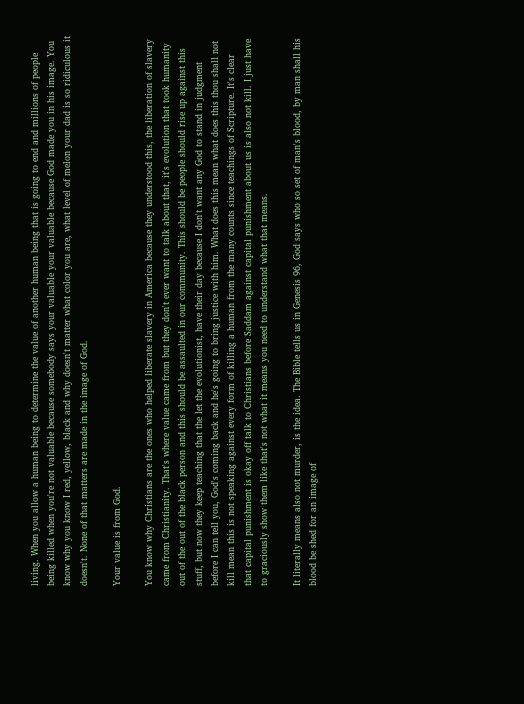living. When you allow a human being to determine the value of another human being that is going to end and millions of people being killed when you're not valuable because somebody says your valuable your valuable because God made you in his image. You know why you know I red, yellow, black and why doesn't matter what color you are, what level of melon your dad is so ridiculous it doesn't. None of that matters are made in the image of God.

Your value is from God.

You know why Christians are the ones who helped liberate slavery in America because they understood this, the liberation of slavery came from Christianity. That's where value came from but they don't ever want to talk about that, it's evolution that took humanity out of the out of the black person and this should be assaulted in our community. This should be people should rise up against this stuff, but now they keep teaching that the let the evolutionist, have their day because I don't want any God to stand in judgment before I can tell you, God's coming back and he's going to bring justice with him. What does this mean what does this thou shall not kill mean this is not speaking against every form of killing a human from the many counts since teachings of Scripture. It's clear that capital punishment is okay off talk to Christians before Saddam against capital punishment about us is also not kill. I just have to graciously show them like that's not what it means you need to understand what that means.

It literally means also not murder, is the idea. The Bible tells us in Genesis 96, God says who so set of man's blood, by man shall his blood be shed for an image of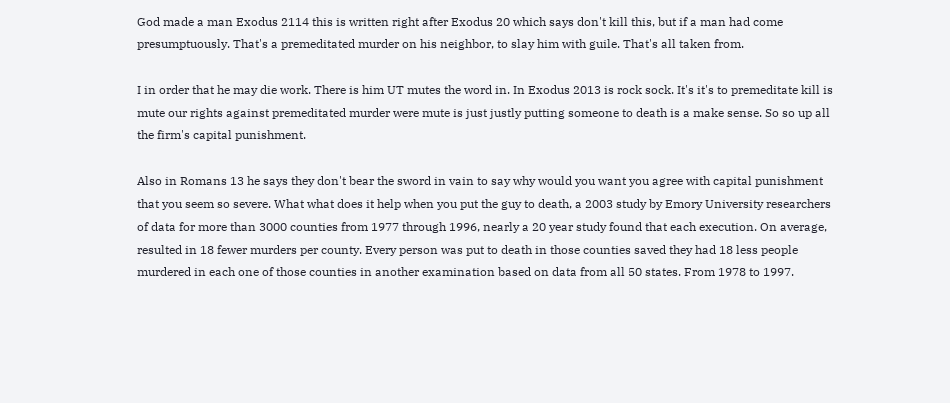God made a man Exodus 2114 this is written right after Exodus 20 which says don't kill this, but if a man had come presumptuously. That's a premeditated murder on his neighbor, to slay him with guile. That's all taken from.

I in order that he may die work. There is him UT mutes the word in. In Exodus 2013 is rock sock. It's it's to premeditate kill is mute our rights against premeditated murder were mute is just justly putting someone to death is a make sense. So so up all the firm's capital punishment.

Also in Romans 13 he says they don't bear the sword in vain to say why would you want you agree with capital punishment that you seem so severe. What what does it help when you put the guy to death, a 2003 study by Emory University researchers of data for more than 3000 counties from 1977 through 1996, nearly a 20 year study found that each execution. On average, resulted in 18 fewer murders per county. Every person was put to death in those counties saved they had 18 less people murdered in each one of those counties in another examination based on data from all 50 states. From 1978 to 1997.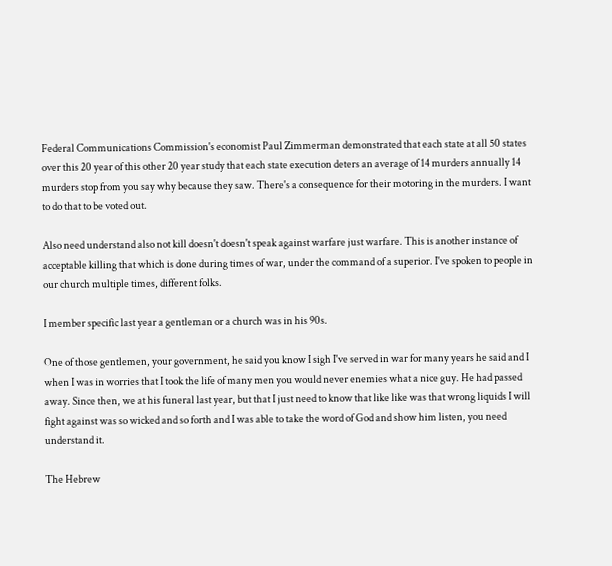Federal Communications Commission's economist Paul Zimmerman demonstrated that each state at all 50 states over this 20 year of this other 20 year study that each state execution deters an average of 14 murders annually 14 murders stop from you say why because they saw. There's a consequence for their motoring in the murders. I want to do that to be voted out.

Also need understand also not kill doesn't doesn't speak against warfare just warfare. This is another instance of acceptable killing that which is done during times of war, under the command of a superior. I've spoken to people in our church multiple times, different folks.

I member specific last year a gentleman or a church was in his 90s.

One of those gentlemen, your government, he said you know I sigh I've served in war for many years he said and I when I was in worries that I took the life of many men you would never enemies what a nice guy. He had passed away. Since then, we at his funeral last year, but that I just need to know that like like was that wrong liquids I will fight against was so wicked and so forth and I was able to take the word of God and show him listen, you need understand it.

The Hebrew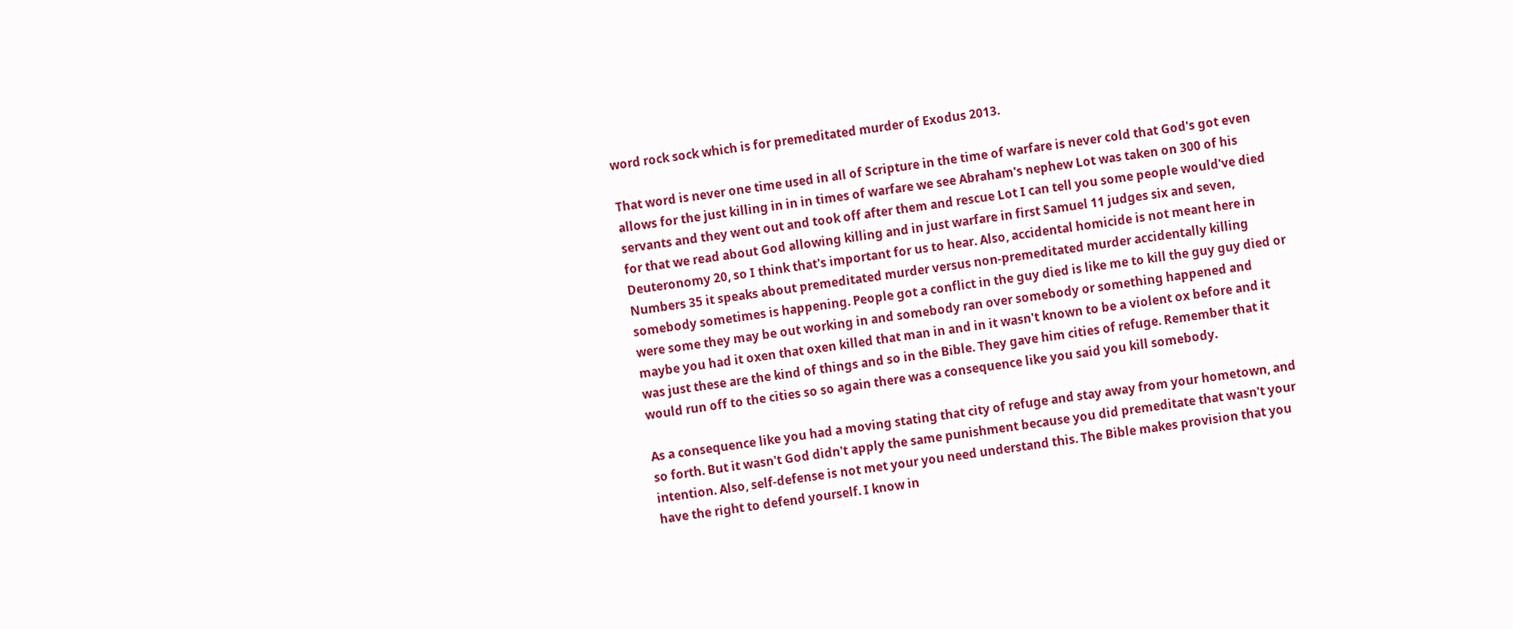word rock sock which is for premeditated murder of Exodus 2013.

That word is never one time used in all of Scripture in the time of warfare is never cold that God's got even allows for the just killing in in in times of warfare we see Abraham's nephew Lot was taken on 300 of his servants and they went out and took off after them and rescue Lot I can tell you some people would've died for that we read about God allowing killing and in just warfare in first Samuel 11 judges six and seven, Deuteronomy 20, so I think that's important for us to hear. Also, accidental homicide is not meant here in Numbers 35 it speaks about premeditated murder versus non-premeditated murder accidentally killing somebody sometimes is happening. People got a conflict in the guy died is like me to kill the guy guy died or were some they may be out working in and somebody ran over somebody or something happened and maybe you had it oxen that oxen killed that man in and in it wasn't known to be a violent ox before and it was just these are the kind of things and so in the Bible. They gave him cities of refuge. Remember that it would run off to the cities so so again there was a consequence like you said you kill somebody.

As a consequence like you had a moving stating that city of refuge and stay away from your hometown, and so forth. But it wasn't God didn't apply the same punishment because you did premeditate that wasn't your intention. Also, self-defense is not met your you need understand this. The Bible makes provision that you have the right to defend yourself. I know in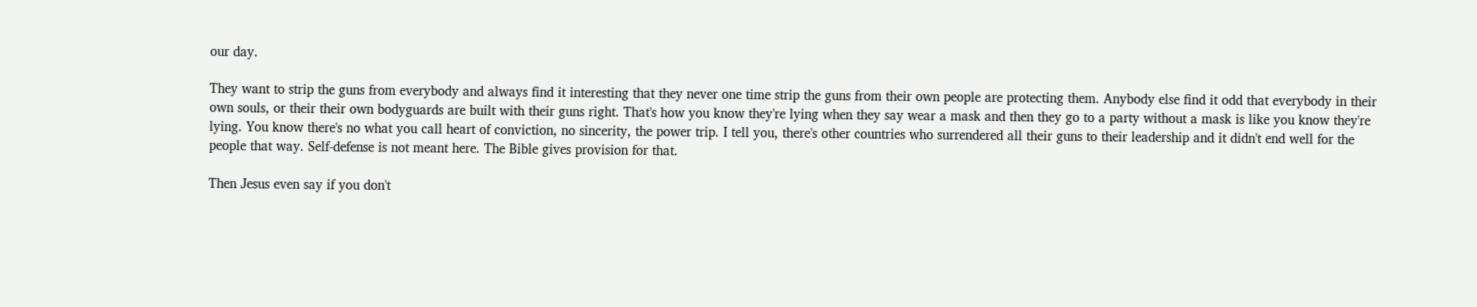our day.

They want to strip the guns from everybody and always find it interesting that they never one time strip the guns from their own people are protecting them. Anybody else find it odd that everybody in their own souls, or their their own bodyguards are built with their guns right. That's how you know they're lying when they say wear a mask and then they go to a party without a mask is like you know they're lying. You know there's no what you call heart of conviction, no sincerity, the power trip. I tell you, there's other countries who surrendered all their guns to their leadership and it didn't end well for the people that way. Self-defense is not meant here. The Bible gives provision for that.

Then Jesus even say if you don't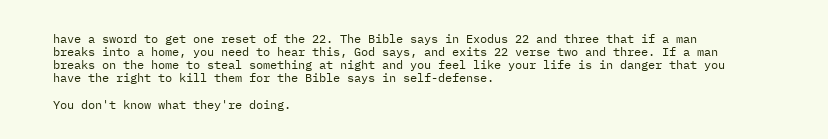have a sword to get one reset of the 22. The Bible says in Exodus 22 and three that if a man breaks into a home, you need to hear this, God says, and exits 22 verse two and three. If a man breaks on the home to steal something at night and you feel like your life is in danger that you have the right to kill them for the Bible says in self-defense.

You don't know what they're doing.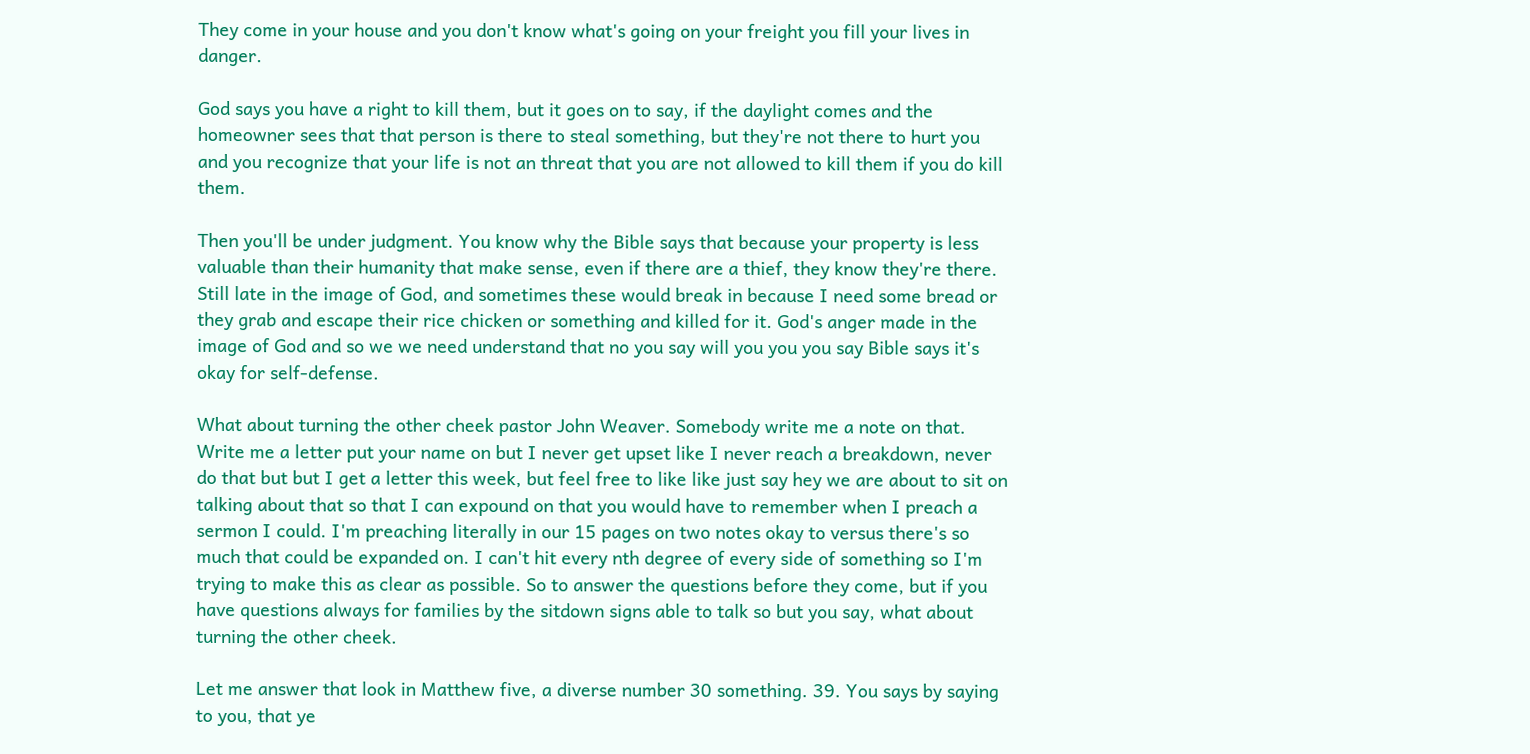They come in your house and you don't know what's going on your freight you fill your lives in danger.

God says you have a right to kill them, but it goes on to say, if the daylight comes and the homeowner sees that that person is there to steal something, but they're not there to hurt you and you recognize that your life is not an threat that you are not allowed to kill them if you do kill them.

Then you'll be under judgment. You know why the Bible says that because your property is less valuable than their humanity that make sense, even if there are a thief, they know they're there. Still late in the image of God, and sometimes these would break in because I need some bread or they grab and escape their rice chicken or something and killed for it. God's anger made in the image of God and so we we need understand that no you say will you you you say Bible says it's okay for self-defense.

What about turning the other cheek pastor John Weaver. Somebody write me a note on that. Write me a letter put your name on but I never get upset like I never reach a breakdown, never do that but but I get a letter this week, but feel free to like like just say hey we are about to sit on talking about that so that I can expound on that you would have to remember when I preach a sermon I could. I'm preaching literally in our 15 pages on two notes okay to versus there's so much that could be expanded on. I can't hit every nth degree of every side of something so I'm trying to make this as clear as possible. So to answer the questions before they come, but if you have questions always for families by the sitdown signs able to talk so but you say, what about turning the other cheek.

Let me answer that look in Matthew five, a diverse number 30 something. 39. You says by saying to you, that ye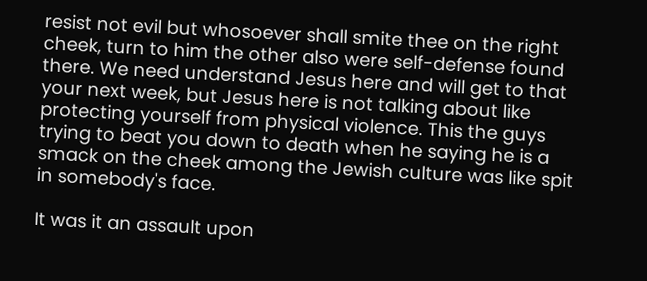resist not evil but whosoever shall smite thee on the right cheek, turn to him the other also were self-defense found there. We need understand Jesus here and will get to that your next week, but Jesus here is not talking about like protecting yourself from physical violence. This the guys trying to beat you down to death when he saying he is a smack on the cheek among the Jewish culture was like spit in somebody's face.

It was it an assault upon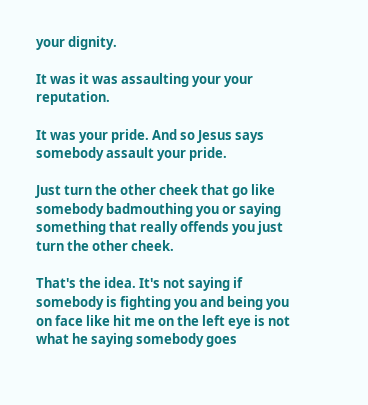your dignity.

It was it was assaulting your your reputation.

It was your pride. And so Jesus says somebody assault your pride.

Just turn the other cheek that go like somebody badmouthing you or saying something that really offends you just turn the other cheek.

That's the idea. It's not saying if somebody is fighting you and being you on face like hit me on the left eye is not what he saying somebody goes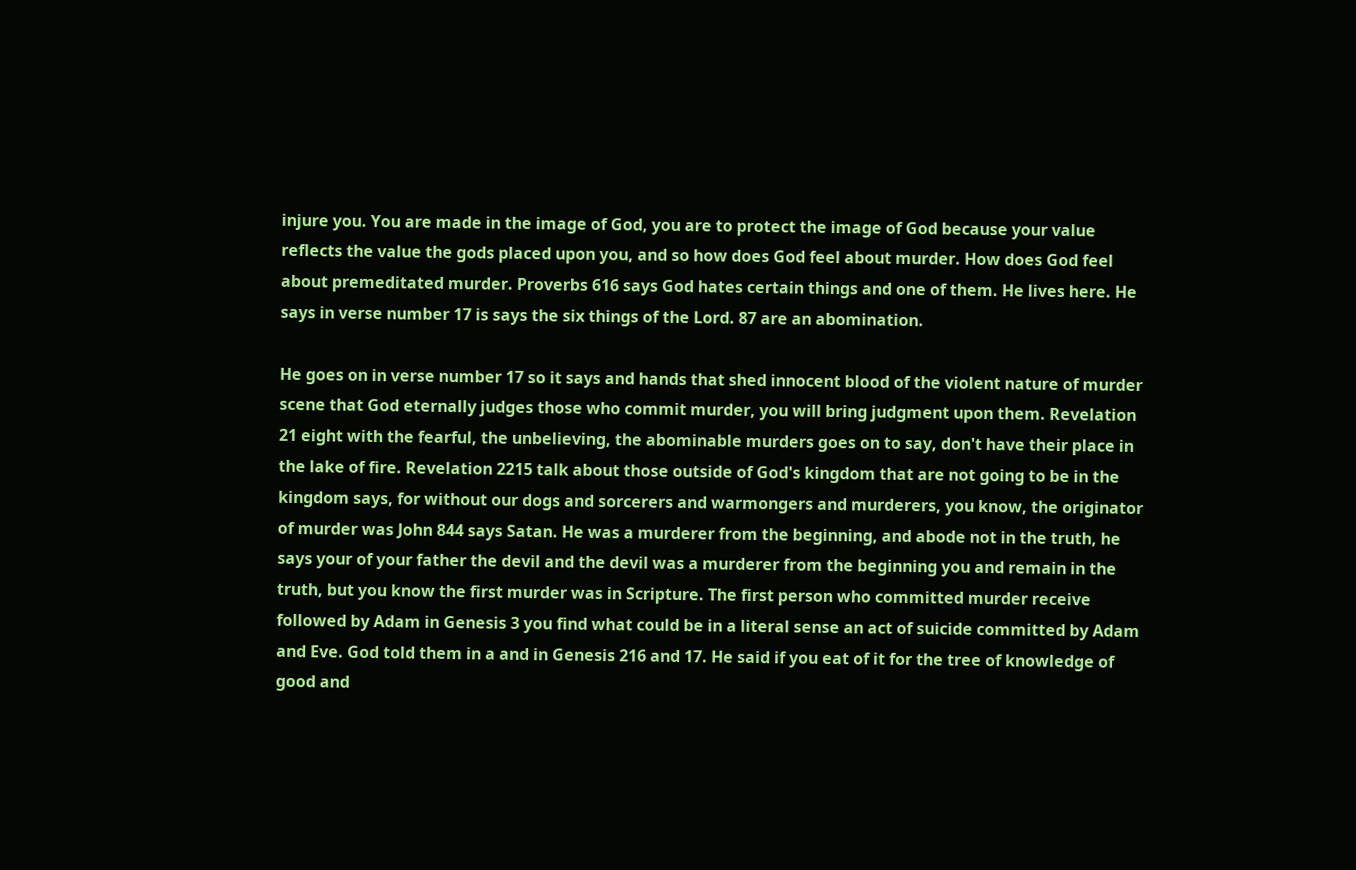injure you. You are made in the image of God, you are to protect the image of God because your value reflects the value the gods placed upon you, and so how does God feel about murder. How does God feel about premeditated murder. Proverbs 616 says God hates certain things and one of them. He lives here. He says in verse number 17 is says the six things of the Lord. 87 are an abomination.

He goes on in verse number 17 so it says and hands that shed innocent blood of the violent nature of murder scene that God eternally judges those who commit murder, you will bring judgment upon them. Revelation 21 eight with the fearful, the unbelieving, the abominable murders goes on to say, don't have their place in the lake of fire. Revelation 2215 talk about those outside of God's kingdom that are not going to be in the kingdom says, for without our dogs and sorcerers and warmongers and murderers, you know, the originator of murder was John 844 says Satan. He was a murderer from the beginning, and abode not in the truth, he says your of your father the devil and the devil was a murderer from the beginning you and remain in the truth, but you know the first murder was in Scripture. The first person who committed murder receive followed by Adam in Genesis 3 you find what could be in a literal sense an act of suicide committed by Adam and Eve. God told them in a and in Genesis 216 and 17. He said if you eat of it for the tree of knowledge of good and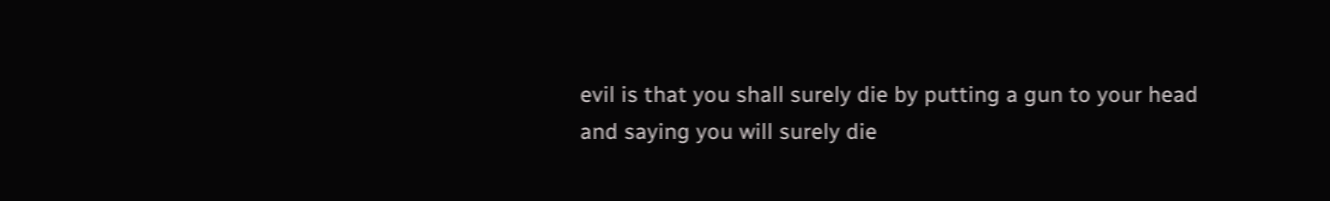evil is that you shall surely die by putting a gun to your head and saying you will surely die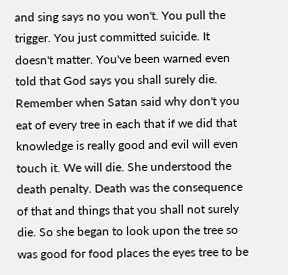and sing says no you won't. You pull the trigger. You just committed suicide. It doesn't matter. You've been warned even told that God says you shall surely die. Remember when Satan said why don't you eat of every tree in each that if we did that knowledge is really good and evil will even touch it. We will die. She understood the death penalty. Death was the consequence of that and things that you shall not surely die. So she began to look upon the tree so was good for food places the eyes tree to be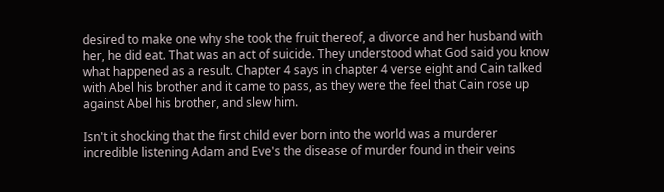desired to make one why she took the fruit thereof, a divorce and her husband with her, he did eat. That was an act of suicide. They understood what God said you know what happened as a result. Chapter 4 says in chapter 4 verse eight and Cain talked with Abel his brother and it came to pass, as they were the feel that Cain rose up against Abel his brother, and slew him.

Isn't it shocking that the first child ever born into the world was a murderer incredible listening Adam and Eve's the disease of murder found in their veins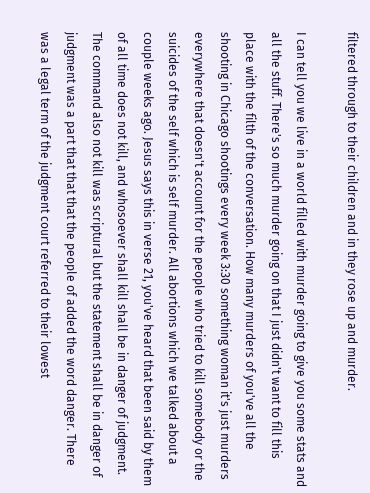filtered through to their children and in they rose up and murder.

I can tell you we live in a world filled with murder going to give you some stats and all the stuff. There's so much murder going on that I just didn't want to fill this place with the filth of the conversation. How many murders of you've all the shooting in Chicago shootings every week 3:30 something woman it's just murders everywhere that doesn't account for the people who tried to kill somebody or the suicides of the self which is self murder. All abortions which we talked about a couple weeks ago. Jesus says this in verse 21, you've heard that been said by them of all time does not kill, and whosoever shall kill shall be in danger of judgment. The command also not kill was scriptural but the statement shall be in danger of judgment was a part that that that the people of added the word danger. There was a legal term of the judgment court referred to their lowest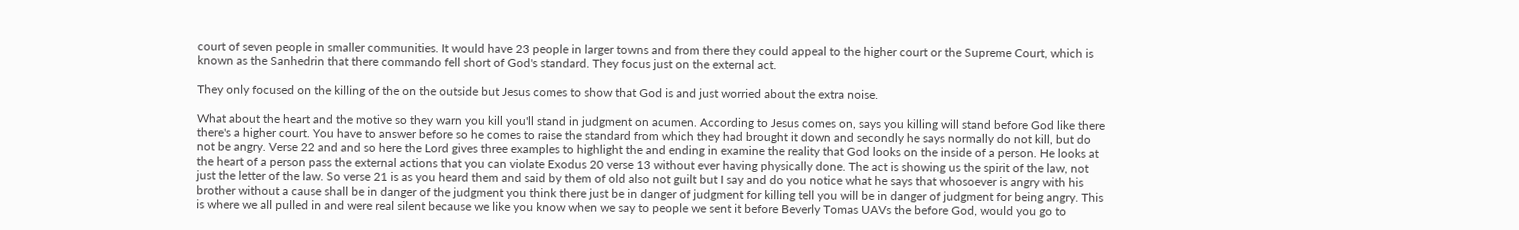court of seven people in smaller communities. It would have 23 people in larger towns and from there they could appeal to the higher court or the Supreme Court, which is known as the Sanhedrin that there commando fell short of God's standard. They focus just on the external act.

They only focused on the killing of the on the outside but Jesus comes to show that God is and just worried about the extra noise.

What about the heart and the motive so they warn you kill you'll stand in judgment on acumen. According to Jesus comes on, says you killing will stand before God like there there's a higher court. You have to answer before so he comes to raise the standard from which they had brought it down and secondly he says normally do not kill, but do not be angry. Verse 22 and and so here the Lord gives three examples to highlight the and ending in examine the reality that God looks on the inside of a person. He looks at the heart of a person pass the external actions that you can violate Exodus 20 verse 13 without ever having physically done. The act is showing us the spirit of the law, not just the letter of the law. So verse 21 is as you heard them and said by them of old also not guilt but I say and do you notice what he says that whosoever is angry with his brother without a cause shall be in danger of the judgment you think there just be in danger of judgment for killing tell you will be in danger of judgment for being angry. This is where we all pulled in and were real silent because we like you know when we say to people we sent it before Beverly Tomas UAVs the before God, would you go to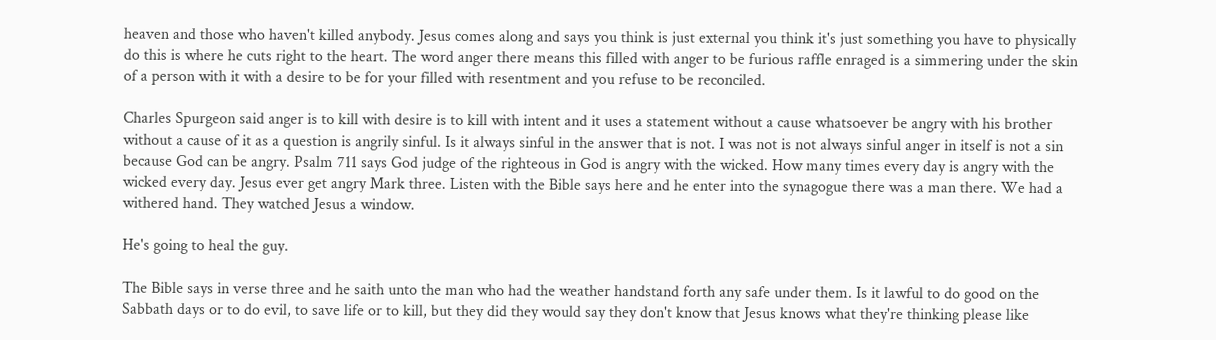heaven and those who haven't killed anybody. Jesus comes along and says you think is just external you think it's just something you have to physically do this is where he cuts right to the heart. The word anger there means this filled with anger to be furious raffle enraged is a simmering under the skin of a person with it with a desire to be for your filled with resentment and you refuse to be reconciled.

Charles Spurgeon said anger is to kill with desire is to kill with intent and it uses a statement without a cause whatsoever be angry with his brother without a cause of it as a question is angrily sinful. Is it always sinful in the answer that is not. I was not is not always sinful anger in itself is not a sin because God can be angry. Psalm 711 says God judge of the righteous in God is angry with the wicked. How many times every day is angry with the wicked every day. Jesus ever get angry Mark three. Listen with the Bible says here and he enter into the synagogue there was a man there. We had a withered hand. They watched Jesus a window.

He's going to heal the guy.

The Bible says in verse three and he saith unto the man who had the weather handstand forth any safe under them. Is it lawful to do good on the Sabbath days or to do evil, to save life or to kill, but they did they would say they don't know that Jesus knows what they're thinking please like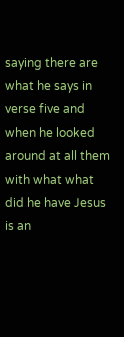saying there are what he says in verse five and when he looked around at all them with what what did he have Jesus is an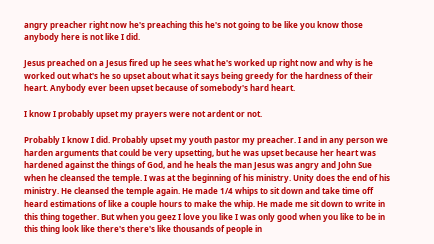angry preacher right now he's preaching this he's not going to be like you know those anybody here is not like I did.

Jesus preached on a Jesus fired up he sees what he's worked up right now and why is he worked out what's he so upset about what it says being greedy for the hardness of their heart. Anybody ever been upset because of somebody's hard heart.

I know I probably upset my prayers were not ardent or not.

Probably I know I did. Probably upset my youth pastor my preacher. I and in any person we harden arguments that could be very upsetting, but he was upset because her heart was hardened against the things of God, and he heals the man Jesus was angry and John Sue when he cleansed the temple. I was at the beginning of his ministry. Unity does the end of his ministry. He cleansed the temple again. He made 1/4 whips to sit down and take time off heard estimations of like a couple hours to make the whip. He made me sit down to write in this thing together. But when you geez I love you like I was only good when you like to be in this thing look like there's there's like thousands of people in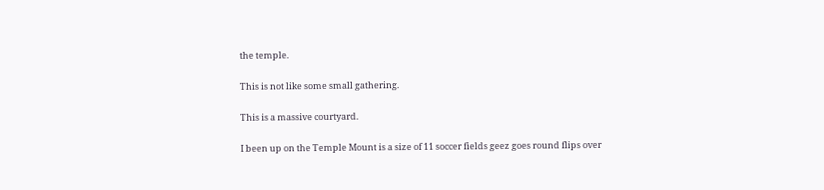the temple.

This is not like some small gathering.

This is a massive courtyard.

I been up on the Temple Mount is a size of 11 soccer fields geez goes round flips over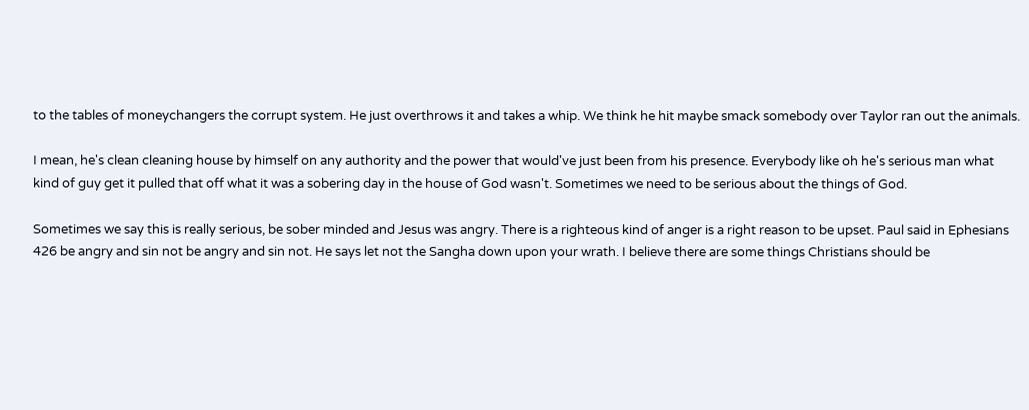to the tables of moneychangers the corrupt system. He just overthrows it and takes a whip. We think he hit maybe smack somebody over Taylor ran out the animals.

I mean, he's clean cleaning house by himself on any authority and the power that would've just been from his presence. Everybody like oh he's serious man what kind of guy get it pulled that off what it was a sobering day in the house of God wasn't. Sometimes we need to be serious about the things of God.

Sometimes we say this is really serious, be sober minded and Jesus was angry. There is a righteous kind of anger is a right reason to be upset. Paul said in Ephesians 426 be angry and sin not be angry and sin not. He says let not the Sangha down upon your wrath. I believe there are some things Christians should be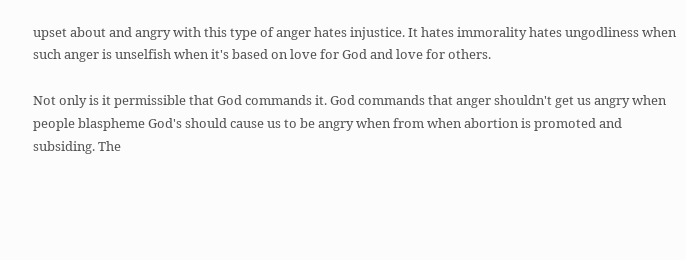upset about and angry with this type of anger hates injustice. It hates immorality hates ungodliness when such anger is unselfish when it's based on love for God and love for others.

Not only is it permissible that God commands it. God commands that anger shouldn't get us angry when people blaspheme God's should cause us to be angry when from when abortion is promoted and subsiding. The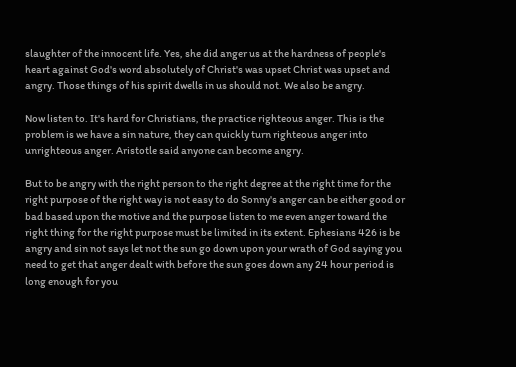slaughter of the innocent life. Yes, she did anger us at the hardness of people's heart against God's word absolutely of Christ's was upset Christ was upset and angry. Those things of his spirit dwells in us should not. We also be angry.

Now listen to. It's hard for Christians, the practice righteous anger. This is the problem is we have a sin nature, they can quickly turn righteous anger into unrighteous anger. Aristotle said anyone can become angry.

But to be angry with the right person to the right degree at the right time for the right purpose of the right way is not easy to do Sonny's anger can be either good or bad based upon the motive and the purpose listen to me even anger toward the right thing for the right purpose must be limited in its extent. Ephesians 426 is be angry and sin not says let not the sun go down upon your wrath of God saying you need to get that anger dealt with before the sun goes down any 24 hour period is long enough for you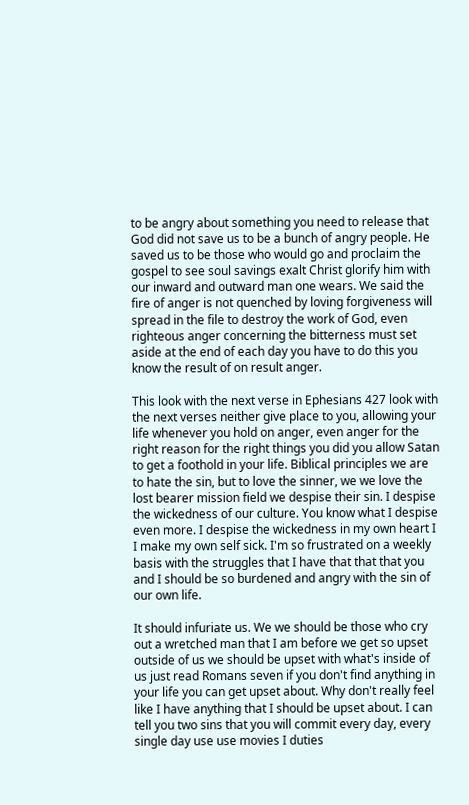to be angry about something you need to release that God did not save us to be a bunch of angry people. He saved us to be those who would go and proclaim the gospel to see soul savings exalt Christ glorify him with our inward and outward man one wears. We said the fire of anger is not quenched by loving forgiveness will spread in the file to destroy the work of God, even righteous anger concerning the bitterness must set aside at the end of each day you have to do this you know the result of on result anger.

This look with the next verse in Ephesians 427 look with the next verses neither give place to you, allowing your life whenever you hold on anger, even anger for the right reason for the right things you did you allow Satan to get a foothold in your life. Biblical principles we are to hate the sin, but to love the sinner, we we love the lost bearer mission field we despise their sin. I despise the wickedness of our culture. You know what I despise even more. I despise the wickedness in my own heart I I make my own self sick. I'm so frustrated on a weekly basis with the struggles that I have that that that you and I should be so burdened and angry with the sin of our own life.

It should infuriate us. We we should be those who cry out a wretched man that I am before we get so upset outside of us we should be upset with what's inside of us just read Romans seven if you don't find anything in your life you can get upset about. Why don't really feel like I have anything that I should be upset about. I can tell you two sins that you will commit every day, every single day use use movies I duties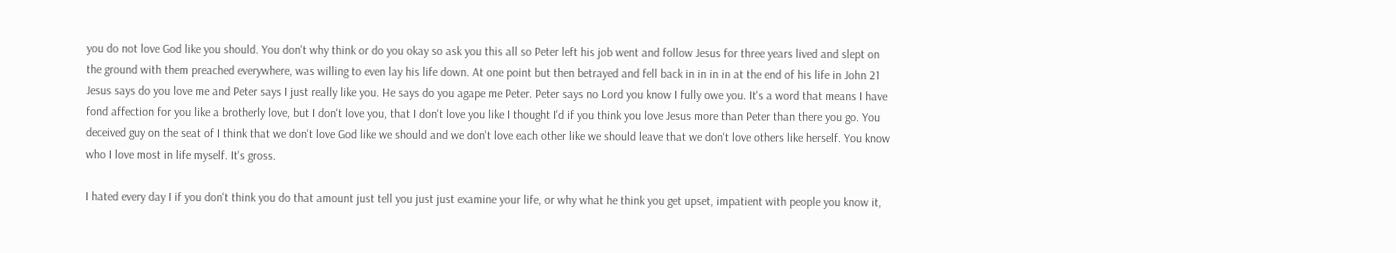you do not love God like you should. You don't why think or do you okay so ask you this all so Peter left his job went and follow Jesus for three years lived and slept on the ground with them preached everywhere, was willing to even lay his life down. At one point but then betrayed and fell back in in in in at the end of his life in John 21 Jesus says do you love me and Peter says I just really like you. He says do you agape me Peter. Peter says no Lord you know I fully owe you. It's a word that means I have fond affection for you like a brotherly love, but I don't love you, that I don't love you like I thought I'd if you think you love Jesus more than Peter than there you go. You deceived guy on the seat of I think that we don't love God like we should and we don't love each other like we should leave that we don't love others like herself. You know who I love most in life myself. It's gross.

I hated every day I if you don't think you do that amount just tell you just just examine your life, or why what he think you get upset, impatient with people you know it,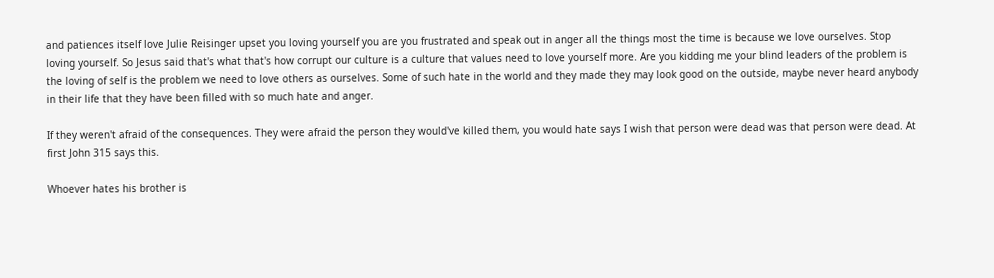and patiences itself love Julie Reisinger upset you loving yourself you are you frustrated and speak out in anger all the things most the time is because we love ourselves. Stop loving yourself. So Jesus said that's what that's how corrupt our culture is a culture that values need to love yourself more. Are you kidding me your blind leaders of the problem is the loving of self is the problem we need to love others as ourselves. Some of such hate in the world and they made they may look good on the outside, maybe never heard anybody in their life that they have been filled with so much hate and anger.

If they weren't afraid of the consequences. They were afraid the person they would've killed them, you would hate says I wish that person were dead was that person were dead. At first John 315 says this.

Whoever hates his brother is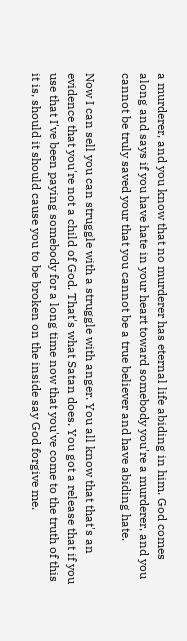a murderer, and you know that no murderer has eternal life abiding in him. God comes along and says if you have hate in your heart toward somebody you're a murderer, and you cannot be truly saved your that you cannot be a true believer and have abiding hate.

Now I can sell you can struggle with a struggle with anger. You all know that that's an evidence that you're not a child of God. That's what Satan does. You got a release that if you use that I've been paying somebody for a long time now that you've come to the truth of this it is, should it should cause you to be broken on the inside say God forgive me.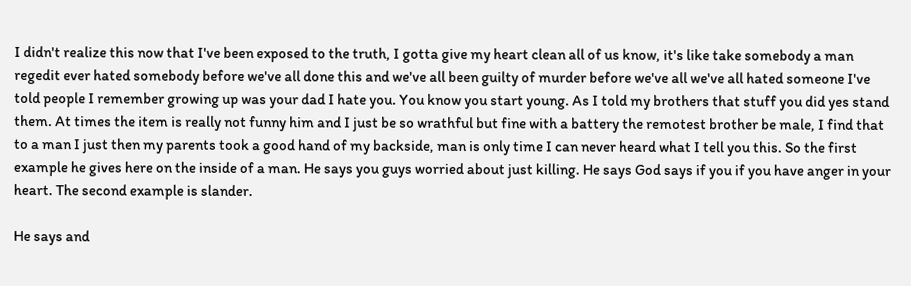I didn't realize this now that I've been exposed to the truth, I gotta give my heart clean all of us know, it's like take somebody a man regedit ever hated somebody before we've all done this and we've all been guilty of murder before we've all we've all hated someone I've told people I remember growing up was your dad I hate you. You know you start young. As I told my brothers that stuff you did yes stand them. At times the item is really not funny him and I just be so wrathful but fine with a battery the remotest brother be male, I find that to a man I just then my parents took a good hand of my backside, man is only time I can never heard what I tell you this. So the first example he gives here on the inside of a man. He says you guys worried about just killing. He says God says if you if you have anger in your heart. The second example is slander.

He says and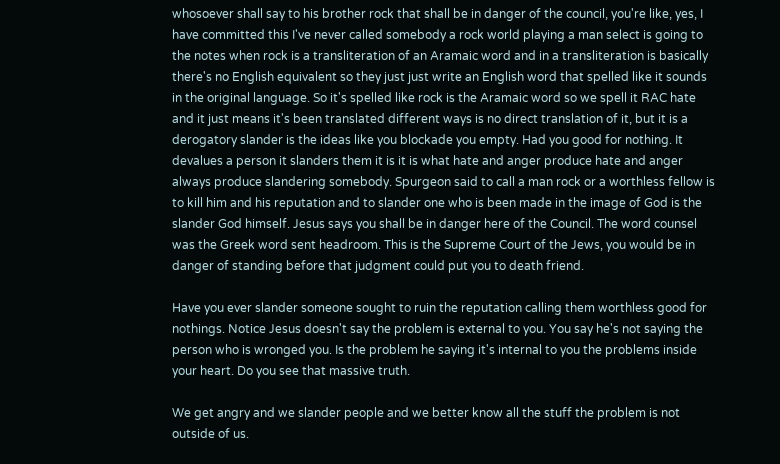whosoever shall say to his brother rock that shall be in danger of the council, you're like, yes, I have committed this I've never called somebody a rock world playing a man select is going to the notes when rock is a transliteration of an Aramaic word and in a transliteration is basically there's no English equivalent so they just just write an English word that spelled like it sounds in the original language. So it's spelled like rock is the Aramaic word so we spell it RAC hate and it just means it's been translated different ways is no direct translation of it, but it is a derogatory slander is the ideas like you blockade you empty. Had you good for nothing. It devalues a person it slanders them it is it is what hate and anger produce hate and anger always produce slandering somebody. Spurgeon said to call a man rock or a worthless fellow is to kill him and his reputation and to slander one who is been made in the image of God is the slander God himself. Jesus says you shall be in danger here of the Council. The word counsel was the Greek word sent headroom. This is the Supreme Court of the Jews, you would be in danger of standing before that judgment could put you to death friend.

Have you ever slander someone sought to ruin the reputation calling them worthless good for nothings. Notice Jesus doesn't say the problem is external to you. You say he's not saying the person who is wronged you. Is the problem he saying it's internal to you the problems inside your heart. Do you see that massive truth.

We get angry and we slander people and we better know all the stuff the problem is not outside of us.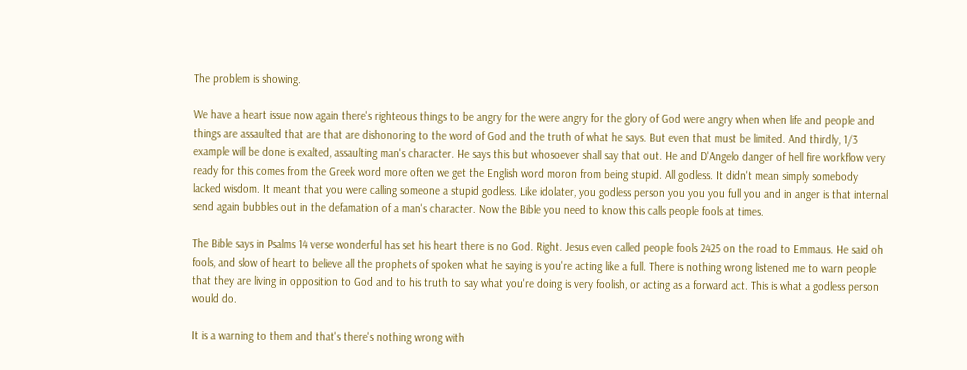The problem is showing.

We have a heart issue now again there's righteous things to be angry for the were angry for the glory of God were angry when when life and people and things are assaulted that are that are dishonoring to the word of God and the truth of what he says. But even that must be limited. And thirdly, 1/3 example will be done is exalted, assaulting man's character. He says this but whosoever shall say that out. He and D'Angelo danger of hell fire workflow very ready for this comes from the Greek word more often we get the English word moron from being stupid. All godless. It didn't mean simply somebody lacked wisdom. It meant that you were calling someone a stupid godless. Like idolater, you godless person you you you full you and in anger is that internal send again bubbles out in the defamation of a man's character. Now the Bible you need to know this calls people fools at times.

The Bible says in Psalms 14 verse wonderful has set his heart there is no God. Right. Jesus even called people fools 2425 on the road to Emmaus. He said oh fools, and slow of heart to believe all the prophets of spoken what he saying is you're acting like a full. There is nothing wrong listened me to warn people that they are living in opposition to God and to his truth to say what you're doing is very foolish, or acting as a forward act. This is what a godless person would do.

It is a warning to them and that's there's nothing wrong with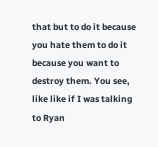that but to do it because you hate them to do it because you want to destroy them. You see, like like if I was talking to Ryan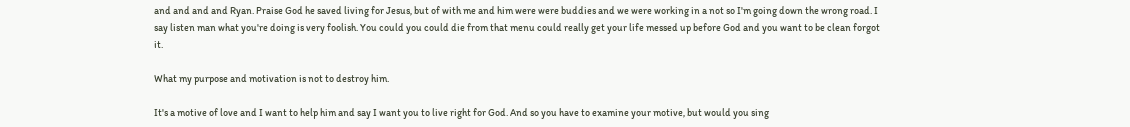and and and and Ryan. Praise God he saved living for Jesus, but of with me and him were were buddies and we were working in a not so I'm going down the wrong road. I say listen man what you're doing is very foolish. You could you could die from that menu could really get your life messed up before God and you want to be clean forgot it.

What my purpose and motivation is not to destroy him.

It's a motive of love and I want to help him and say I want you to live right for God. And so you have to examine your motive, but would you sing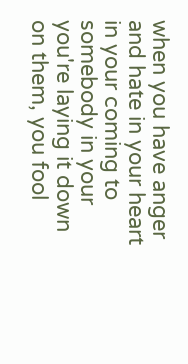when you have anger and hate in your heart in your coming to somebody in your you're laying it down on them, you fool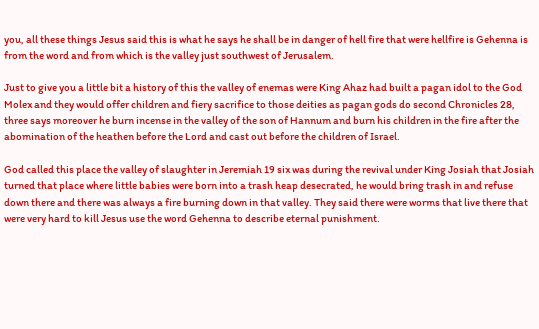you, all these things Jesus said this is what he says he shall be in danger of hell fire that were hellfire is Gehenna is from the word and from which is the valley just southwest of Jerusalem.

Just to give you a little bit a history of this the valley of enemas were King Ahaz had built a pagan idol to the God Molex and they would offer children and fiery sacrifice to those deities as pagan gods do second Chronicles 28, three says moreover he burn incense in the valley of the son of Hannum and burn his children in the fire after the abomination of the heathen before the Lord and cast out before the children of Israel.

God called this place the valley of slaughter in Jeremiah 19 six was during the revival under King Josiah that Josiah turned that place where little babies were born into a trash heap desecrated, he would bring trash in and refuse down there and there was always a fire burning down in that valley. They said there were worms that live there that were very hard to kill Jesus use the word Gehenna to describe eternal punishment.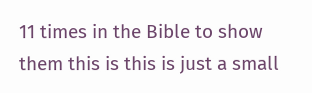11 times in the Bible to show them this is this is just a small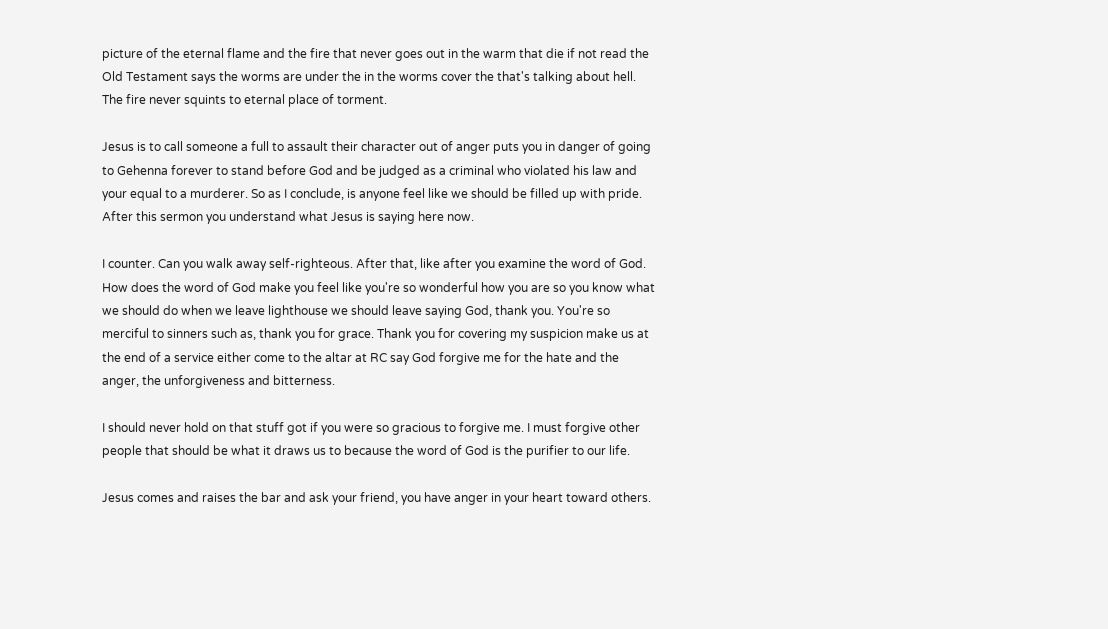picture of the eternal flame and the fire that never goes out in the warm that die if not read the Old Testament says the worms are under the in the worms cover the that's talking about hell. The fire never squints to eternal place of torment.

Jesus is to call someone a full to assault their character out of anger puts you in danger of going to Gehenna forever to stand before God and be judged as a criminal who violated his law and your equal to a murderer. So as I conclude, is anyone feel like we should be filled up with pride. After this sermon you understand what Jesus is saying here now.

I counter. Can you walk away self-righteous. After that, like after you examine the word of God. How does the word of God make you feel like you're so wonderful how you are so you know what we should do when we leave lighthouse we should leave saying God, thank you. You're so merciful to sinners such as, thank you for grace. Thank you for covering my suspicion make us at the end of a service either come to the altar at RC say God forgive me for the hate and the anger, the unforgiveness and bitterness.

I should never hold on that stuff got if you were so gracious to forgive me. I must forgive other people that should be what it draws us to because the word of God is the purifier to our life.

Jesus comes and raises the bar and ask your friend, you have anger in your heart toward others.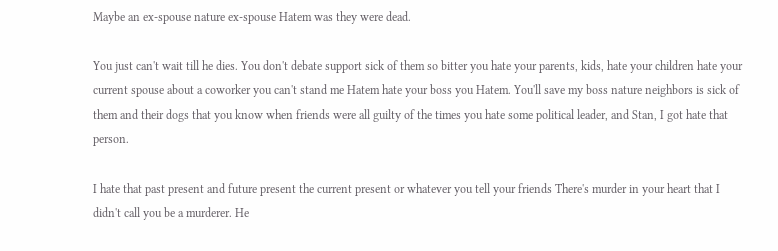Maybe an ex-spouse nature ex-spouse Hatem was they were dead.

You just can't wait till he dies. You don't debate support sick of them so bitter you hate your parents, kids, hate your children hate your current spouse about a coworker you can't stand me Hatem hate your boss you Hatem. You'll save my boss nature neighbors is sick of them and their dogs that you know when friends were all guilty of the times you hate some political leader, and Stan, I got hate that person.

I hate that past present and future present the current present or whatever you tell your friends There's murder in your heart that I didn't call you be a murderer. He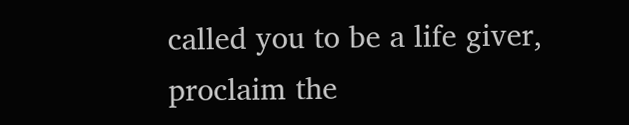called you to be a life giver, proclaim the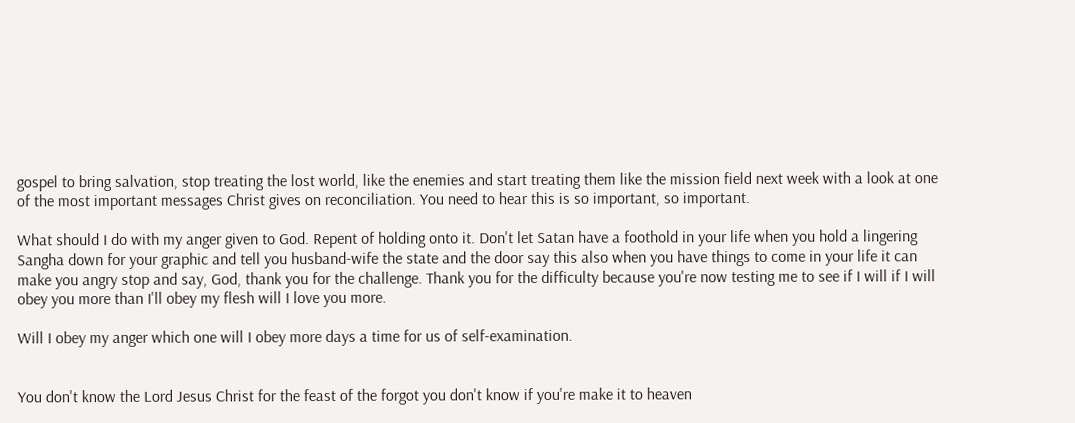gospel to bring salvation, stop treating the lost world, like the enemies and start treating them like the mission field next week with a look at one of the most important messages Christ gives on reconciliation. You need to hear this is so important, so important.

What should I do with my anger given to God. Repent of holding onto it. Don't let Satan have a foothold in your life when you hold a lingering Sangha down for your graphic and tell you husband-wife the state and the door say this also when you have things to come in your life it can make you angry stop and say, God, thank you for the challenge. Thank you for the difficulty because you're now testing me to see if I will if I will obey you more than I'll obey my flesh will I love you more.

Will I obey my anger which one will I obey more days a time for us of self-examination.


You don't know the Lord Jesus Christ for the feast of the forgot you don't know if you're make it to heaven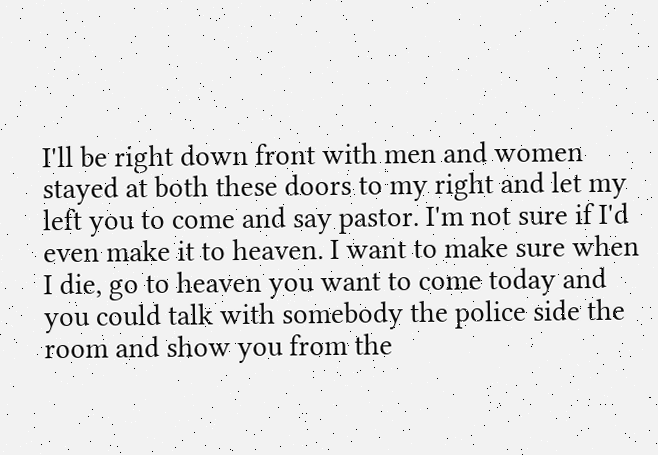I'll be right down front with men and women stayed at both these doors to my right and let my left you to come and say pastor. I'm not sure if I'd even make it to heaven. I want to make sure when I die, go to heaven you want to come today and you could talk with somebody the police side the room and show you from the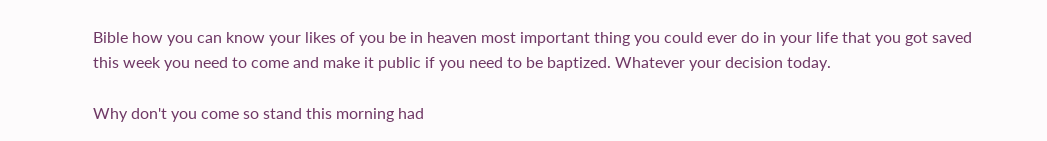Bible how you can know your likes of you be in heaven most important thing you could ever do in your life that you got saved this week you need to come and make it public if you need to be baptized. Whatever your decision today.

Why don't you come so stand this morning had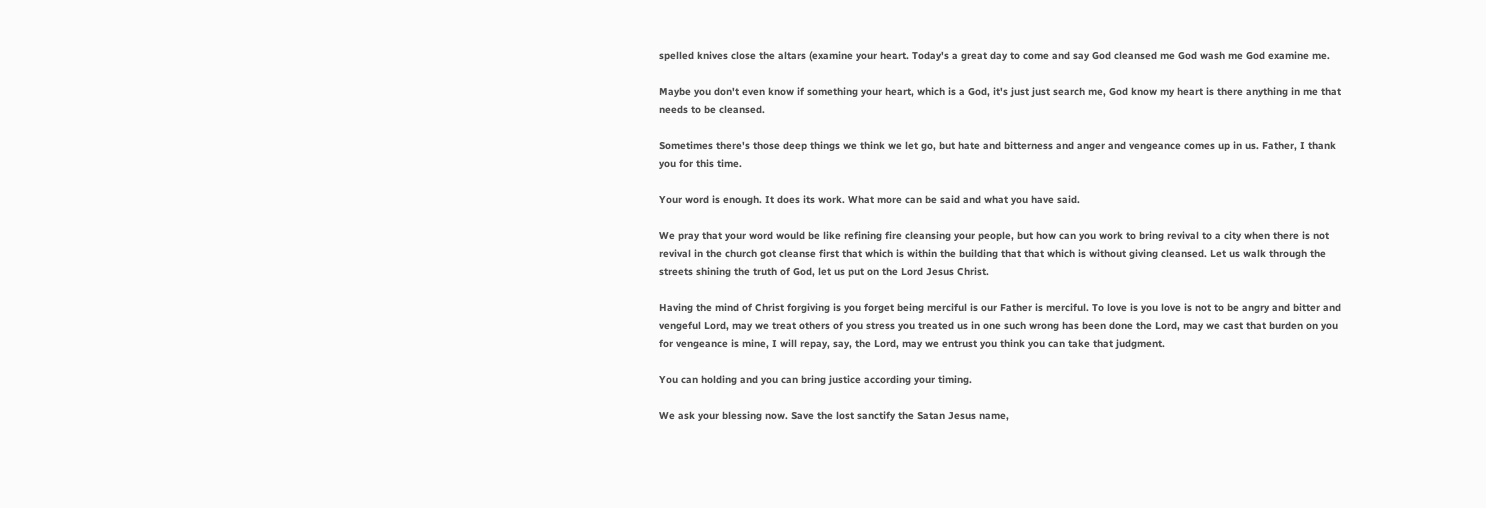spelled knives close the altars (examine your heart. Today's a great day to come and say God cleansed me God wash me God examine me.

Maybe you don't even know if something your heart, which is a God, it's just just search me, God know my heart is there anything in me that needs to be cleansed.

Sometimes there's those deep things we think we let go, but hate and bitterness and anger and vengeance comes up in us. Father, I thank you for this time.

Your word is enough. It does its work. What more can be said and what you have said.

We pray that your word would be like refining fire cleansing your people, but how can you work to bring revival to a city when there is not revival in the church got cleanse first that which is within the building that that which is without giving cleansed. Let us walk through the streets shining the truth of God, let us put on the Lord Jesus Christ.

Having the mind of Christ forgiving is you forget being merciful is our Father is merciful. To love is you love is not to be angry and bitter and vengeful Lord, may we treat others of you stress you treated us in one such wrong has been done the Lord, may we cast that burden on you for vengeance is mine, I will repay, say, the Lord, may we entrust you think you can take that judgment.

You can holding and you can bring justice according your timing.

We ask your blessing now. Save the lost sanctify the Satan Jesus name,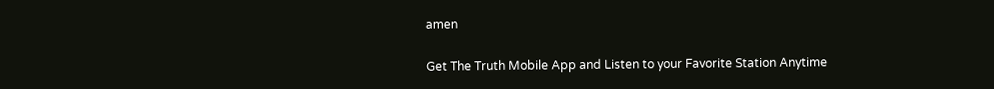amen

Get The Truth Mobile App and Listen to your Favorite Station Anytime